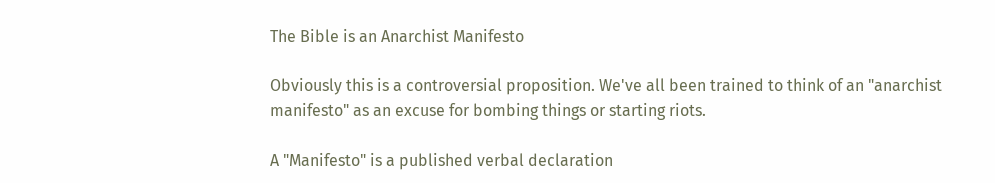The Bible is an Anarchist Manifesto

Obviously this is a controversial proposition. We've all been trained to think of an "anarchist manifesto" as an excuse for bombing things or starting riots.

A "Manifesto" is a published verbal declaration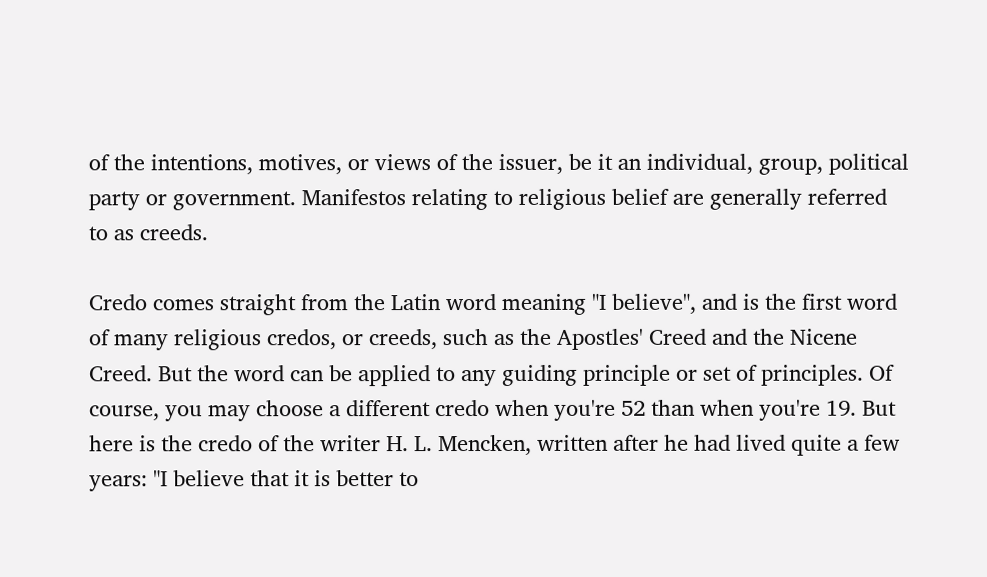of the intentions, motives, or views of the issuer, be it an individual, group, political party or government. Manifestos relating to religious belief are generally referred to as creeds.

Credo comes straight from the Latin word meaning "I believe", and is the first word of many religious credos, or creeds, such as the Apostles' Creed and the Nicene Creed. But the word can be applied to any guiding principle or set of principles. Of course, you may choose a different credo when you're 52 than when you're 19. But here is the credo of the writer H. L. Mencken, written after he had lived quite a few years: "I believe that it is better to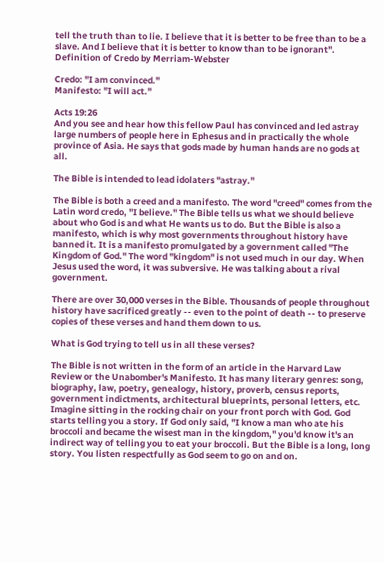tell the truth than to lie. I believe that it is better to be free than to be a slave. And I believe that it is better to know than to be ignorant".
Definition of Credo by Merriam-Webster

Credo: "I am convinced."
Manifesto: "I will act."

Acts 19:26
And you see and hear how this fellow Paul has convinced and led astray large numbers of people here in Ephesus and in practically the whole province of Asia. He says that gods made by human hands are no gods at all.

The Bible is intended to lead idolaters "astray."

The Bible is both a creed and a manifesto. The word "creed" comes from the Latin word credo, "I believe." The Bible tells us what we should believe about who God is and what He wants us to do. But the Bible is also a manifesto, which is why most governments throughout history have banned it. It is a manifesto promulgated by a government called "The Kingdom of God." The word "kingdom" is not used much in our day. When Jesus used the word, it was subversive. He was talking about a rival government.

There are over 30,000 verses in the Bible. Thousands of people throughout history have sacrificed greatly -- even to the point of death -- to preserve copies of these verses and hand them down to us.

What is God trying to tell us in all these verses?

The Bible is not written in the form of an article in the Harvard Law Review or the Unabomber's Manifesto. It has many literary genres: song, biography, law, poetry, genealogy, history, proverb, census reports, government indictments, architectural blueprints, personal letters, etc. Imagine sitting in the rocking chair on your front porch with God. God starts telling you a story. If God only said, "I know a man who ate his broccoli and became the wisest man in the kingdom," you'd know it's an indirect way of telling you to eat your broccoli. But the Bible is a long, long story. You listen respectfully as God seem to go on and on.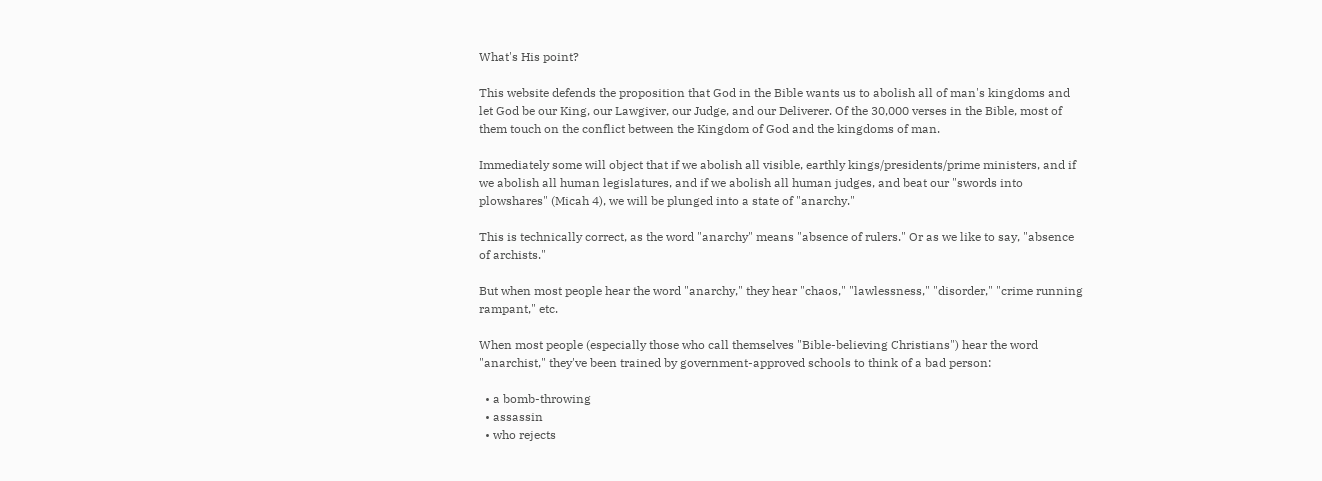What's His point?

This website defends the proposition that God in the Bible wants us to abolish all of man's kingdoms and let God be our King, our Lawgiver, our Judge, and our Deliverer. Of the 30,000 verses in the Bible, most of them touch on the conflict between the Kingdom of God and the kingdoms of man.

Immediately some will object that if we abolish all visible, earthly kings/presidents/prime ministers, and if we abolish all human legislatures, and if we abolish all human judges, and beat our "swords into plowshares" (Micah 4), we will be plunged into a state of "anarchy."

This is technically correct, as the word "anarchy" means "absence of rulers." Or as we like to say, "absence of archists."

But when most people hear the word "anarchy," they hear "chaos," "lawlessness," "disorder," "crime running rampant," etc.

When most people (especially those who call themselves "Bible-believing Christians") hear the word "anarchist," they've been trained by government-approved schools to think of a bad person:

  • a bomb-throwing
  • assassin
  • who rejects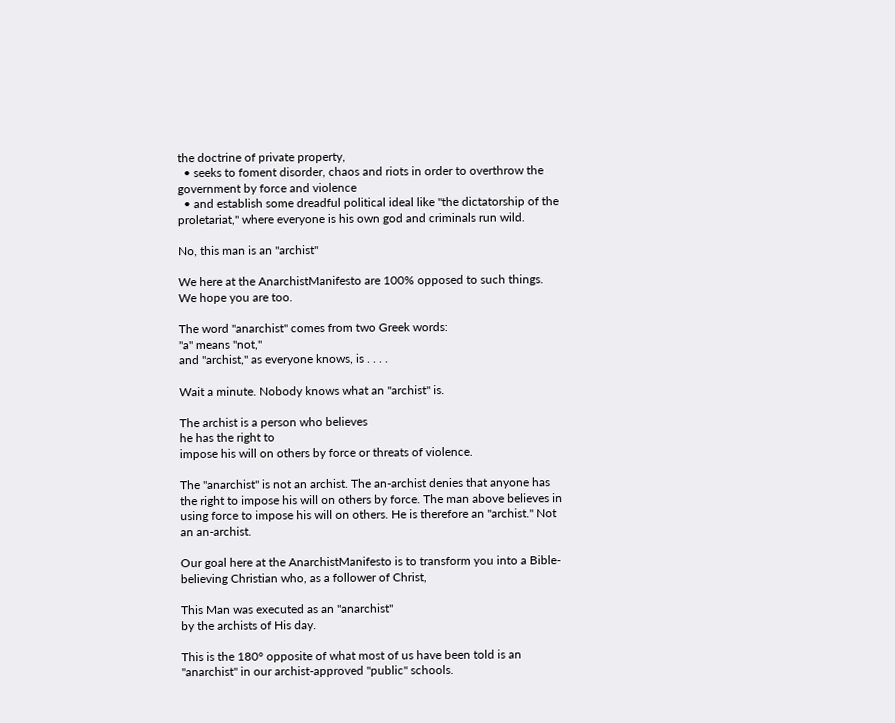the doctrine of private property,
  • seeks to foment disorder, chaos and riots in order to overthrow the government by force and violence
  • and establish some dreadful political ideal like "the dictatorship of the proletariat," where everyone is his own god and criminals run wild.

No, this man is an "archist"

We here at the AnarchistManifesto are 100% opposed to such things. We hope you are too.

The word "anarchist" comes from two Greek words:
"a" means "not,"
and "archist," as everyone knows, is . . . .

Wait a minute. Nobody knows what an "archist" is.

The archist is a person who believes
he has the right to
impose his will on others by force or threats of violence.

The "anarchist" is not an archist. The an-archist denies that anyone has the right to impose his will on others by force. The man above believes in using force to impose his will on others. He is therefore an "archist." Not an an-archist.

Our goal here at the AnarchistManifesto is to transform you into a Bible-believing Christian who, as a follower of Christ,

This Man was executed as an "anarchist"
by the archists of His day.

This is the 180° opposite of what most of us have been told is an "anarchist" in our archist-approved "public" schools.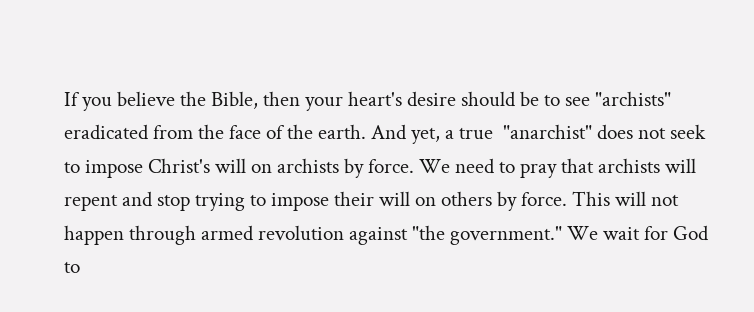If you believe the Bible, then your heart's desire should be to see "archists" eradicated from the face of the earth. And yet, a true  "anarchist" does not seek to impose Christ's will on archists by force. We need to pray that archists will repent and stop trying to impose their will on others by force. This will not happen through armed revolution against "the government." We wait for God to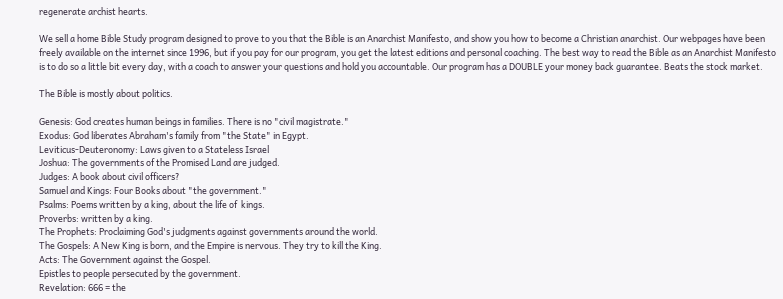regenerate archist hearts.

We sell a home Bible Study program designed to prove to you that the Bible is an Anarchist Manifesto, and show you how to become a Christian anarchist. Our webpages have been freely available on the internet since 1996, but if you pay for our program, you get the latest editions and personal coaching. The best way to read the Bible as an Anarchist Manifesto is to do so a little bit every day, with a coach to answer your questions and hold you accountable. Our program has a DOUBLE your money back guarantee. Beats the stock market.

The Bible is mostly about politics.

Genesis: God creates human beings in families. There is no "civil magistrate."
Exodus: God liberates Abraham's family from "the State" in Egypt.
Leviticus-Deuteronomy: Laws given to a Stateless Israel
Joshua: The governments of the Promised Land are judged.
Judges: A book about civil officers?
Samuel and Kings: Four Books about "the government."
Psalms: Poems written by a king, about the life of  kings.
Proverbs: written by a king.
The Prophets: Proclaiming God's judgments against governments around the world.
The Gospels: A New King is born, and the Empire is nervous. They try to kill the King.
Acts: The Government against the Gospel.
Epistles to people persecuted by the government.
Revelation: 666 = the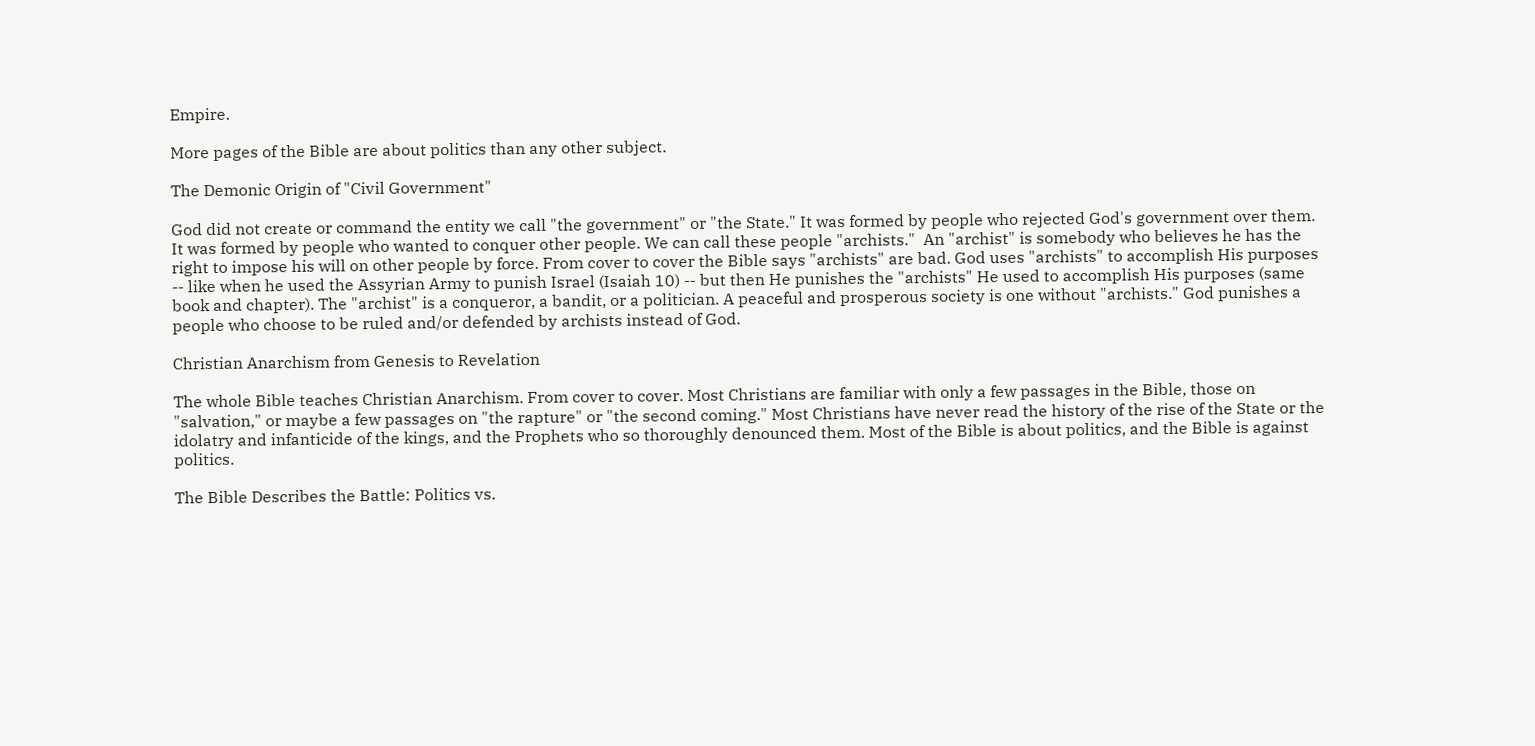Empire.

More pages of the Bible are about politics than any other subject.

The Demonic Origin of "Civil Government"

God did not create or command the entity we call "the government" or "the State." It was formed by people who rejected God's government over them. It was formed by people who wanted to conquer other people. We can call these people "archists."  An "archist" is somebody who believes he has the right to impose his will on other people by force. From cover to cover the Bible says "archists" are bad. God uses "archists" to accomplish His purposes -- like when he used the Assyrian Army to punish Israel (Isaiah 10) -- but then He punishes the "archists" He used to accomplish His purposes (same book and chapter). The "archist" is a conqueror, a bandit, or a politician. A peaceful and prosperous society is one without "archists." God punishes a people who choose to be ruled and/or defended by archists instead of God.

Christian Anarchism from Genesis to Revelation

The whole Bible teaches Christian Anarchism. From cover to cover. Most Christians are familiar with only a few passages in the Bible, those on "salvation," or maybe a few passages on "the rapture" or "the second coming." Most Christians have never read the history of the rise of the State or the idolatry and infanticide of the kings, and the Prophets who so thoroughly denounced them. Most of the Bible is about politics, and the Bible is against politics.

The Bible Describes the Battle: Politics vs.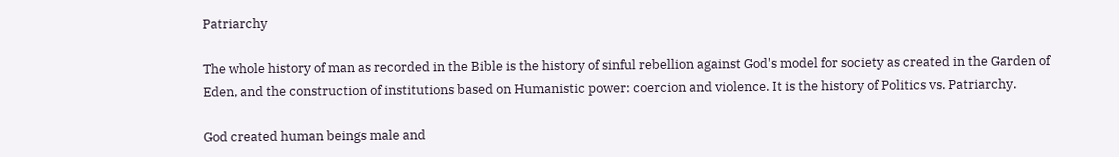Patriarchy

The whole history of man as recorded in the Bible is the history of sinful rebellion against God's model for society as created in the Garden of Eden, and the construction of institutions based on Humanistic power: coercion and violence. It is the history of Politics vs. Patriarchy.

God created human beings male and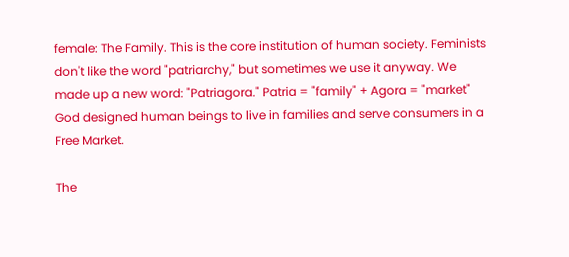female: The Family. This is the core institution of human society. Feminists don't like the word "patriarchy," but sometimes we use it anyway. We made up a new word: "Patriagora." Patria = "family" + Agora = "market" God designed human beings to live in families and serve consumers in a Free Market.

The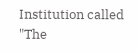Institution called "The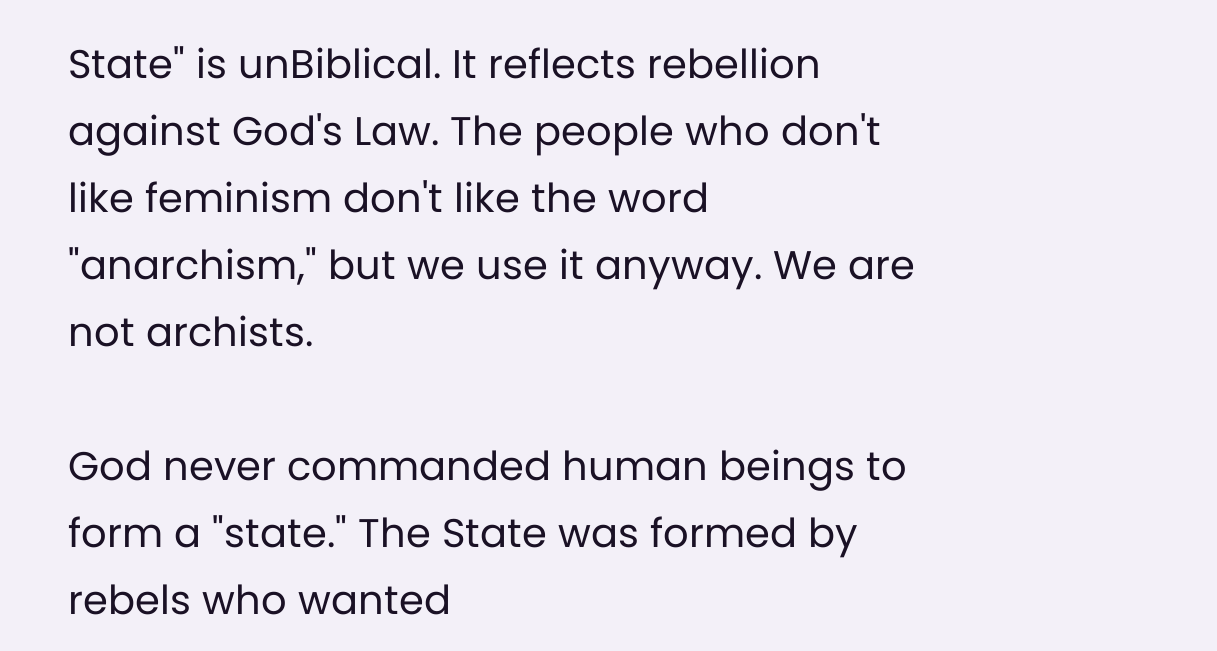State" is unBiblical. It reflects rebellion against God's Law. The people who don't like feminism don't like the word "anarchism," but we use it anyway. We are not archists.

God never commanded human beings to form a "state." The State was formed by rebels who wanted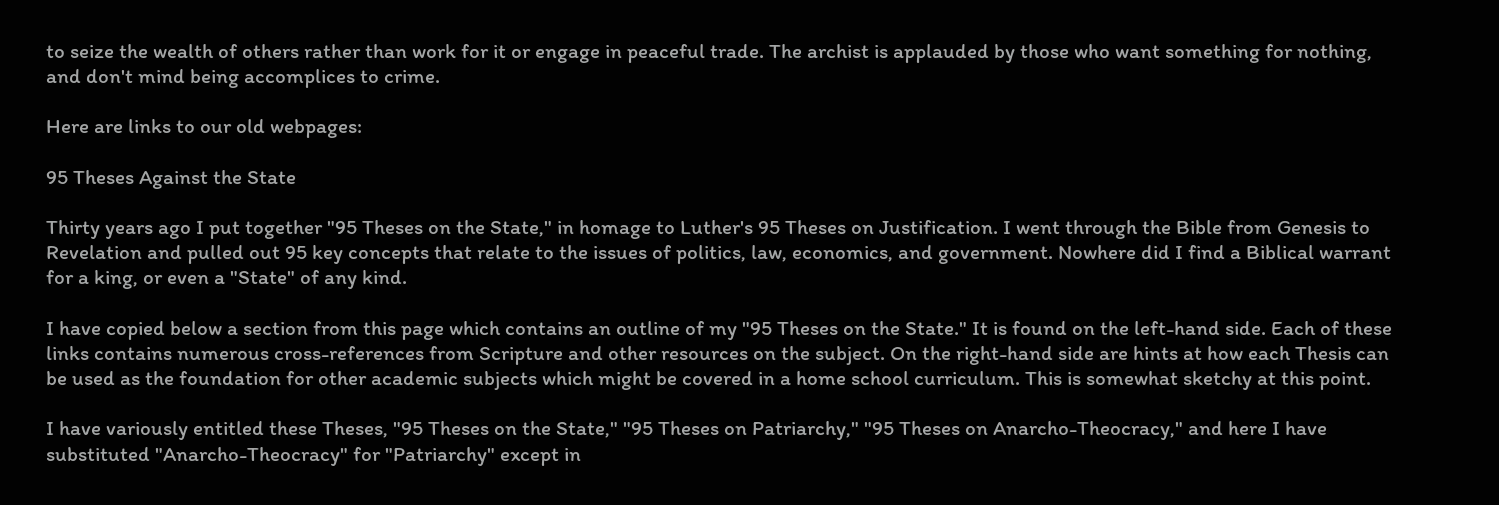to seize the wealth of others rather than work for it or engage in peaceful trade. The archist is applauded by those who want something for nothing, and don't mind being accomplices to crime.

Here are links to our old webpages:

95 Theses Against the State

Thirty years ago I put together "95 Theses on the State," in homage to Luther's 95 Theses on Justification. I went through the Bible from Genesis to Revelation and pulled out 95 key concepts that relate to the issues of politics, law, economics, and government. Nowhere did I find a Biblical warrant for a king, or even a "State" of any kind.

I have copied below a section from this page which contains an outline of my "95 Theses on the State." It is found on the left-hand side. Each of these links contains numerous cross-references from Scripture and other resources on the subject. On the right-hand side are hints at how each Thesis can be used as the foundation for other academic subjects which might be covered in a home school curriculum. This is somewhat sketchy at this point.

I have variously entitled these Theses, "95 Theses on the State," "95 Theses on Patriarchy," "95 Theses on Anarcho-Theocracy," and here I have substituted "Anarcho-Theocracy" for "Patriarchy" except in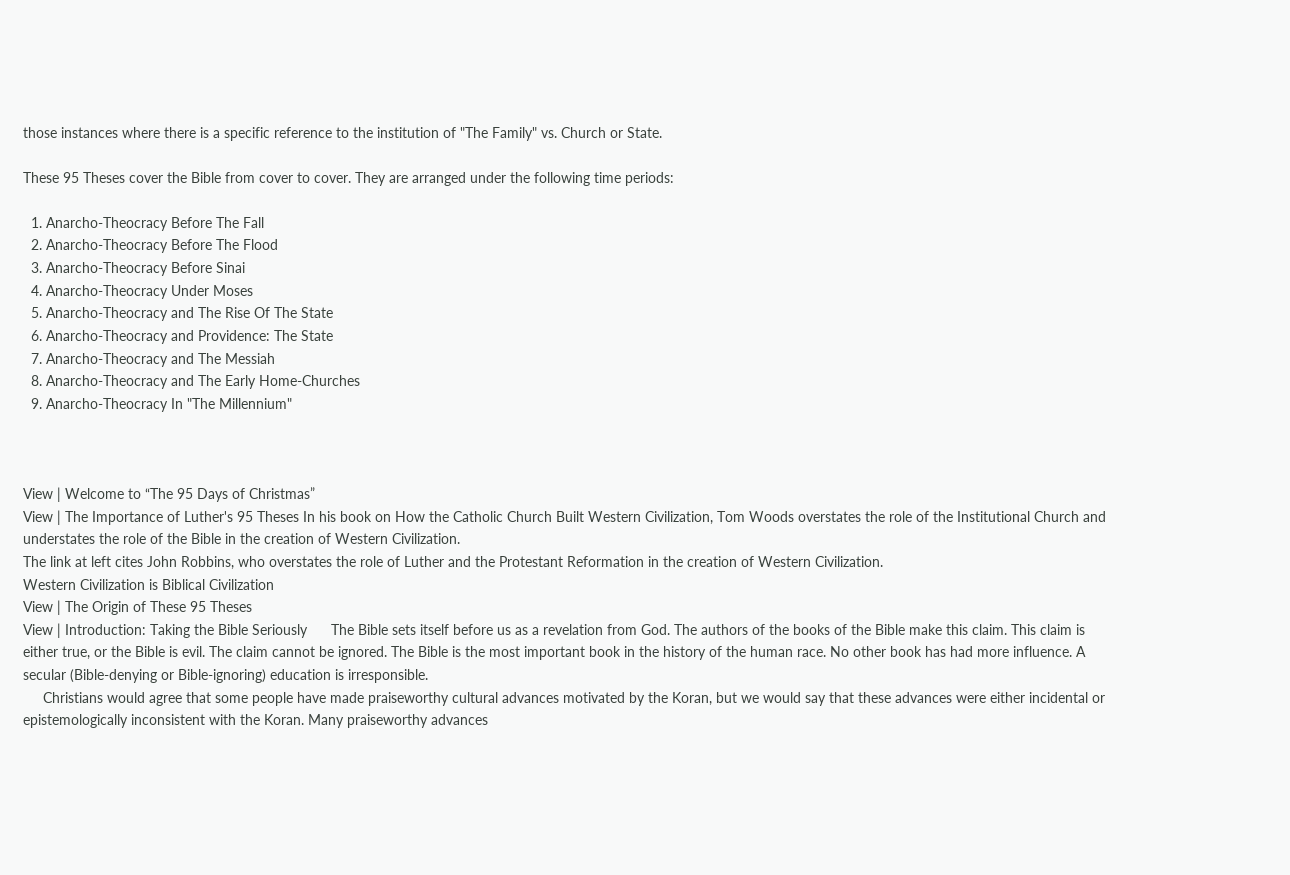those instances where there is a specific reference to the institution of "The Family" vs. Church or State.

These 95 Theses cover the Bible from cover to cover. They are arranged under the following time periods:

  1. Anarcho-Theocracy Before The Fall
  2. Anarcho-Theocracy Before The Flood
  3. Anarcho-Theocracy Before Sinai
  4. Anarcho-Theocracy Under Moses
  5. Anarcho-Theocracy and The Rise Of The State
  6. Anarcho-Theocracy and Providence: The State
  7. Anarcho-Theocracy and The Messiah
  8. Anarcho-Theocracy and The Early Home-Churches
  9. Anarcho-Theocracy In "The Millennium"



View | Welcome to “The 95 Days of Christmas”
View | The Importance of Luther's 95 Theses In his book on How the Catholic Church Built Western Civilization, Tom Woods overstates the role of the Institutional Church and understates the role of the Bible in the creation of Western Civilization.
The link at left cites John Robbins, who overstates the role of Luther and the Protestant Reformation in the creation of Western Civilization.
Western Civilization is Biblical Civilization
View | The Origin of These 95 Theses
View | Introduction: Taking the Bible Seriously      The Bible sets itself before us as a revelation from God. The authors of the books of the Bible make this claim. This claim is either true, or the Bible is evil. The claim cannot be ignored. The Bible is the most important book in the history of the human race. No other book has had more influence. A secular (Bible-denying or Bible-ignoring) education is irresponsible.
     Christians would agree that some people have made praiseworthy cultural advances motivated by the Koran, but we would say that these advances were either incidental or epistemologically inconsistent with the Koran. Many praiseworthy advances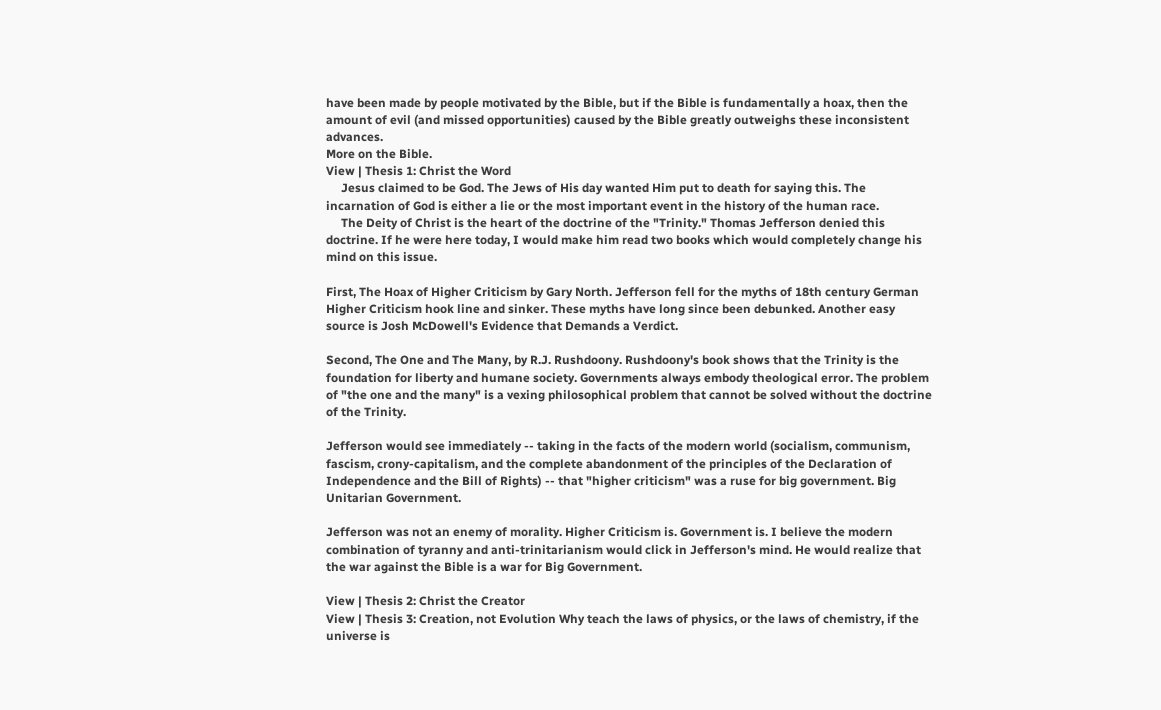have been made by people motivated by the Bible, but if the Bible is fundamentally a hoax, then the amount of evil (and missed opportunities) caused by the Bible greatly outweighs these inconsistent advances.
More on the Bible.
View | Thesis 1: Christ the Word
     Jesus claimed to be God. The Jews of His day wanted Him put to death for saying this. The incarnation of God is either a lie or the most important event in the history of the human race.
     The Deity of Christ is the heart of the doctrine of the "Trinity." Thomas Jefferson denied this doctrine. If he were here today, I would make him read two books which would completely change his mind on this issue.

First, The Hoax of Higher Criticism by Gary North. Jefferson fell for the myths of 18th century German Higher Criticism hook line and sinker. These myths have long since been debunked. Another easy source is Josh McDowell's Evidence that Demands a Verdict.

Second, The One and The Many, by R.J. Rushdoony. Rushdoony's book shows that the Trinity is the foundation for liberty and humane society. Governments always embody theological error. The problem of "the one and the many" is a vexing philosophical problem that cannot be solved without the doctrine of the Trinity.

Jefferson would see immediately -- taking in the facts of the modern world (socialism, communism, fascism, crony-capitalism, and the complete abandonment of the principles of the Declaration of Independence and the Bill of Rights) -- that "higher criticism" was a ruse for big government. Big Unitarian Government.

Jefferson was not an enemy of morality. Higher Criticism is. Government is. I believe the modern combination of tyranny and anti-trinitarianism would click in Jefferson's mind. He would realize that the war against the Bible is a war for Big Government.

View | Thesis 2: Christ the Creator
View | Thesis 3: Creation, not Evolution Why teach the laws of physics, or the laws of chemistry, if the universe is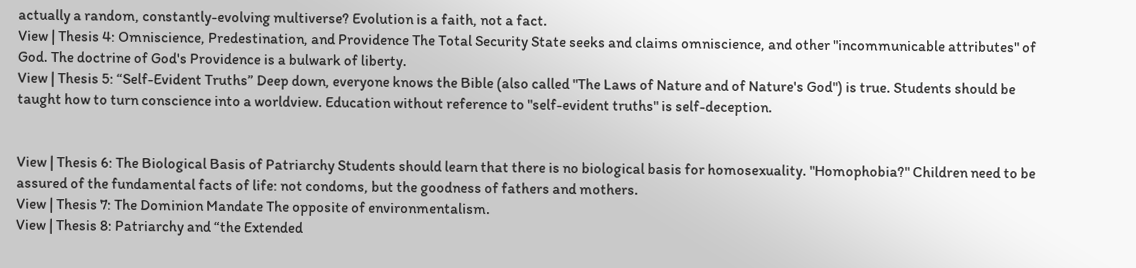actually a random, constantly-evolving multiverse? Evolution is a faith, not a fact.
View | Thesis 4: Omniscience, Predestination, and Providence The Total Security State seeks and claims omniscience, and other "incommunicable attributes" of God. The doctrine of God's Providence is a bulwark of liberty.
View | Thesis 5: “Self-Evident Truths” Deep down, everyone knows the Bible (also called "The Laws of Nature and of Nature's God") is true. Students should be taught how to turn conscience into a worldview. Education without reference to "self-evident truths" is self-deception.


View | Thesis 6: The Biological Basis of Patriarchy Students should learn that there is no biological basis for homosexuality. "Homophobia?" Children need to be assured of the fundamental facts of life: not condoms, but the goodness of fathers and mothers.
View | Thesis 7: The Dominion Mandate The opposite of environmentalism.
View | Thesis 8: Patriarchy and “the Extended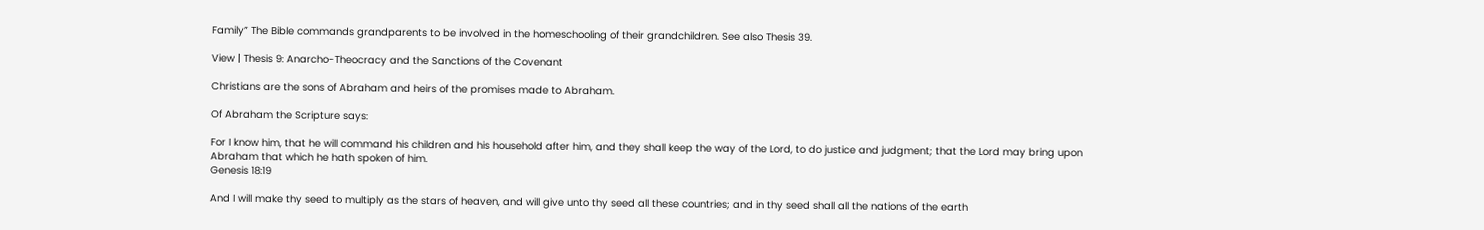Family” The Bible commands grandparents to be involved in the homeschooling of their grandchildren. See also Thesis 39.

View | Thesis 9: Anarcho-Theocracy and the Sanctions of the Covenant

Christians are the sons of Abraham and heirs of the promises made to Abraham.

Of Abraham the Scripture says:

For I know him, that he will command his children and his household after him, and they shall keep the way of the Lord, to do justice and judgment; that the Lord may bring upon Abraham that which he hath spoken of him.
Genesis 18:19

And I will make thy seed to multiply as the stars of heaven, and will give unto thy seed all these countries; and in thy seed shall all the nations of the earth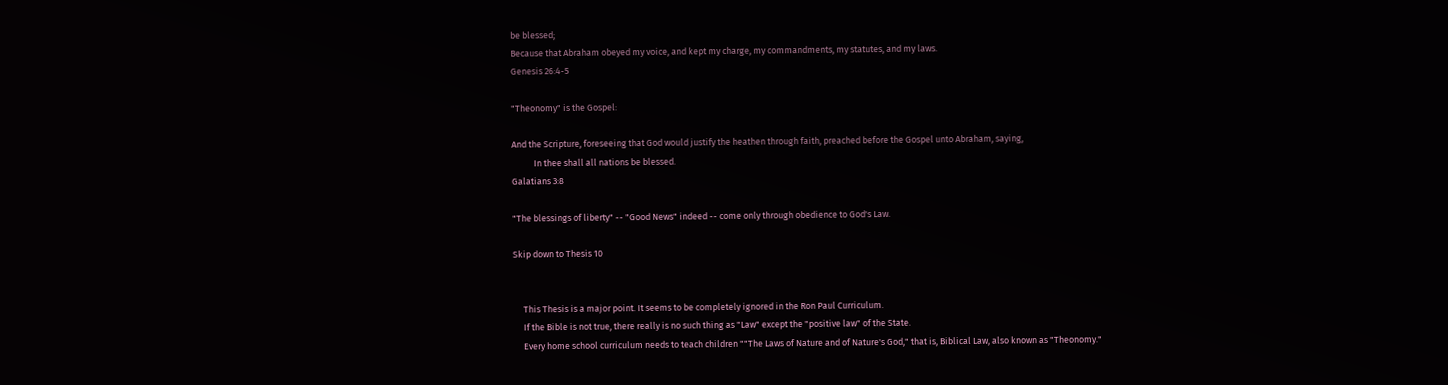be blessed;
Because that Abraham obeyed my voice, and kept my charge, my commandments, my statutes, and my laws.
Genesis 26:4-5

"Theonomy" is the Gospel:

And the Scripture, foreseeing that God would justify the heathen through faith, preached before the Gospel unto Abraham, saying,
           In thee shall all nations be blessed.
Galatians 3:8

"The blessings of liberty" -- "Good News" indeed -- come only through obedience to God's Law.

Skip down to Thesis 10


     This Thesis is a major point. It seems to be completely ignored in the Ron Paul Curriculum.
     If the Bible is not true, there really is no such thing as "Law" except the "positive law" of the State.
     Every home school curriculum needs to teach children ""The Laws of Nature and of Nature's God," that is, Biblical Law, also known as "Theonomy."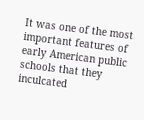It was one of the most important features of early American public schools that they inculcated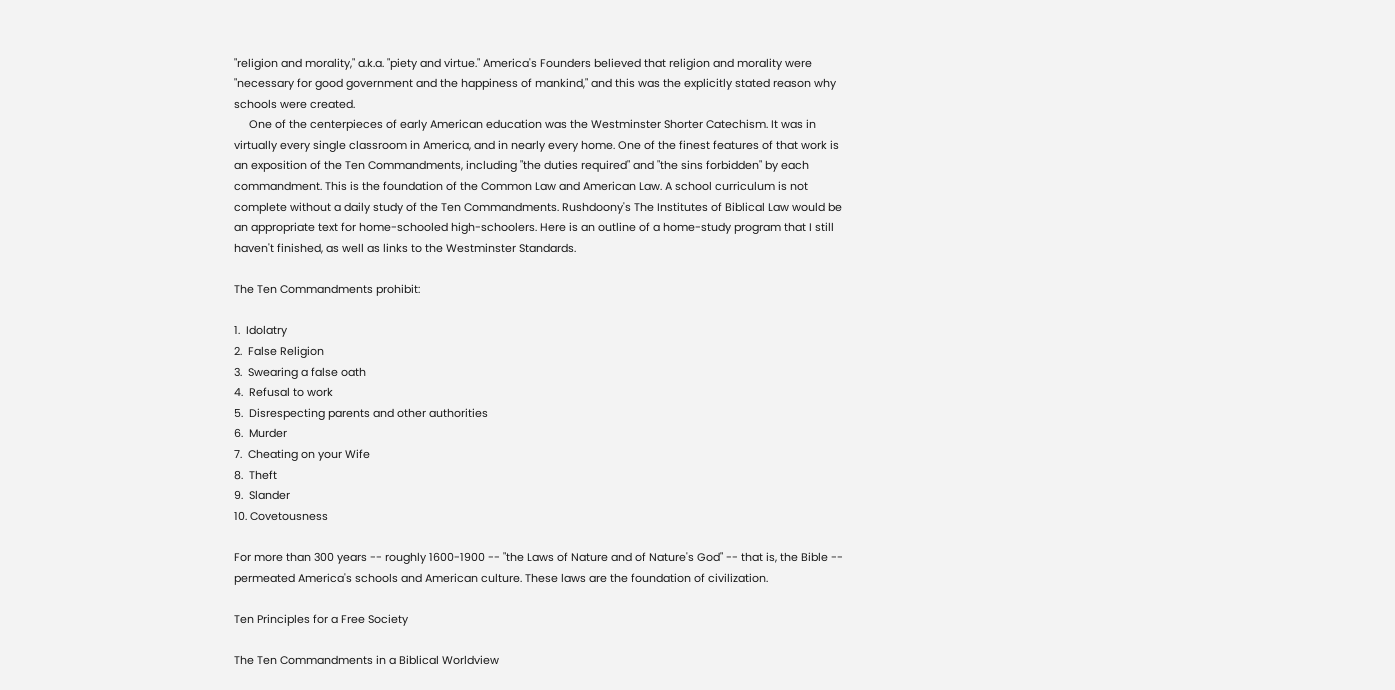"religion and morality," a.k.a. "piety and virtue." America's Founders believed that religion and morality were "necessary for good government and the happiness of mankind," and this was the explicitly stated reason why schools were created.
     One of the centerpieces of early American education was the Westminster Shorter Catechism. It was in virtually every single classroom in America, and in nearly every home. One of the finest features of that work is an exposition of the Ten Commandments, including "the duties required" and "the sins forbidden" by each commandment. This is the foundation of the Common Law and American Law. A school curriculum is not complete without a daily study of the Ten Commandments. Rushdoony's The Institutes of Biblical Law would be an appropriate text for home-schooled high-schoolers. Here is an outline of a home-study program that I still haven't finished, as well as links to the Westminster Standards.

The Ten Commandments prohibit:

1.  Idolatry
2.  False Religion
3.  Swearing a false oath
4.  Refusal to work
5.  Disrespecting parents and other authorities
6.  Murder
7.  Cheating on your Wife
8.  Theft
9.  Slander
10. Covetousness

For more than 300 years -- roughly 1600-1900 -- "the Laws of Nature and of Nature's God" -- that is, the Bible -- permeated America's schools and American culture. These laws are the foundation of civilization.

Ten Principles for a Free Society

The Ten Commandments in a Biblical Worldview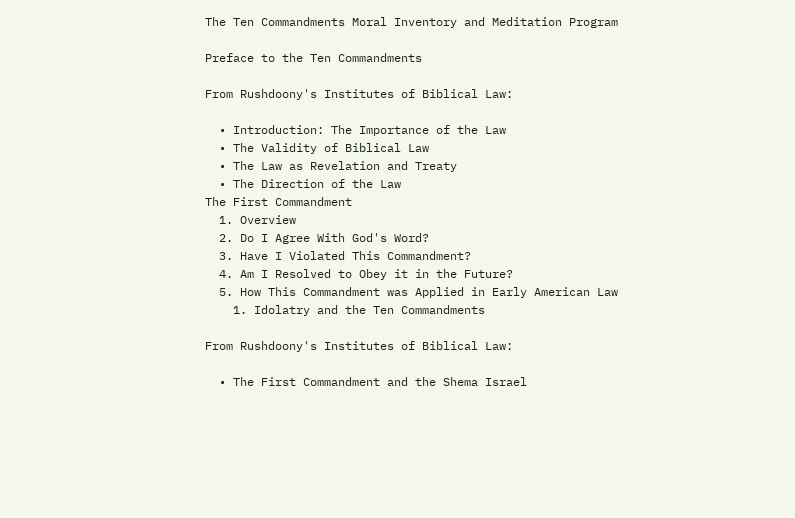The Ten Commandments Moral Inventory and Meditation Program

Preface to the Ten Commandments

From Rushdoony's Institutes of Biblical Law:

  • Introduction: The Importance of the Law
  • The Validity of Biblical Law
  • The Law as Revelation and Treaty
  • The Direction of the Law
The First Commandment
  1. Overview
  2. Do I Agree With God's Word?
  3. Have I Violated This Commandment?
  4. Am I Resolved to Obey it in the Future?
  5. How This Commandment was Applied in Early American Law
    1. Idolatry and the Ten Commandments

From Rushdoony's Institutes of Biblical Law:

  • The First Commandment and the Shema Israel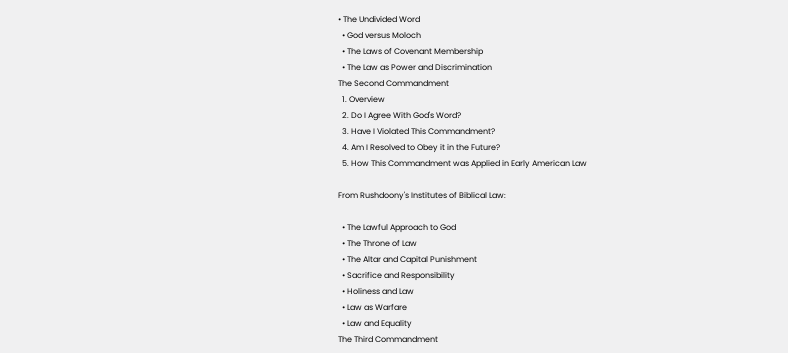• The Undivided Word
  • God versus Moloch
  • The Laws of Covenant Membership
  • The Law as Power and Discrimination
The Second Commandment
  1. Overview
  2. Do I Agree With God's Word?
  3. Have I Violated This Commandment?
  4. Am I Resolved to Obey it in the Future?
  5. How This Commandment was Applied in Early American Law

From Rushdoony's Institutes of Biblical Law:

  • The Lawful Approach to God
  • The Throne of Law
  • The Altar and Capital Punishment
  • Sacrifice and Responsibility
  • Holiness and Law
  • Law as Warfare
  • Law and Equality
The Third Commandment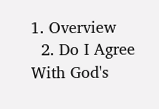1. Overview
  2. Do I Agree With God's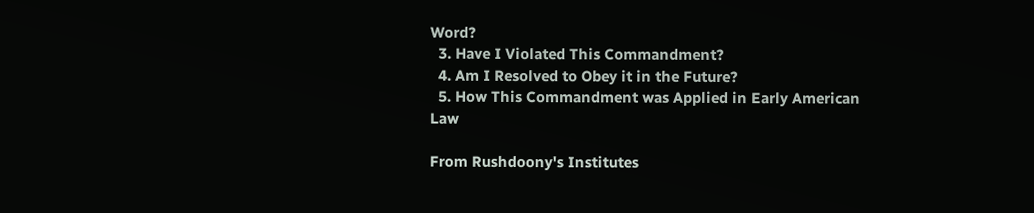Word?
  3. Have I Violated This Commandment?
  4. Am I Resolved to Obey it in the Future?
  5. How This Commandment was Applied in Early American Law

From Rushdoony's Institutes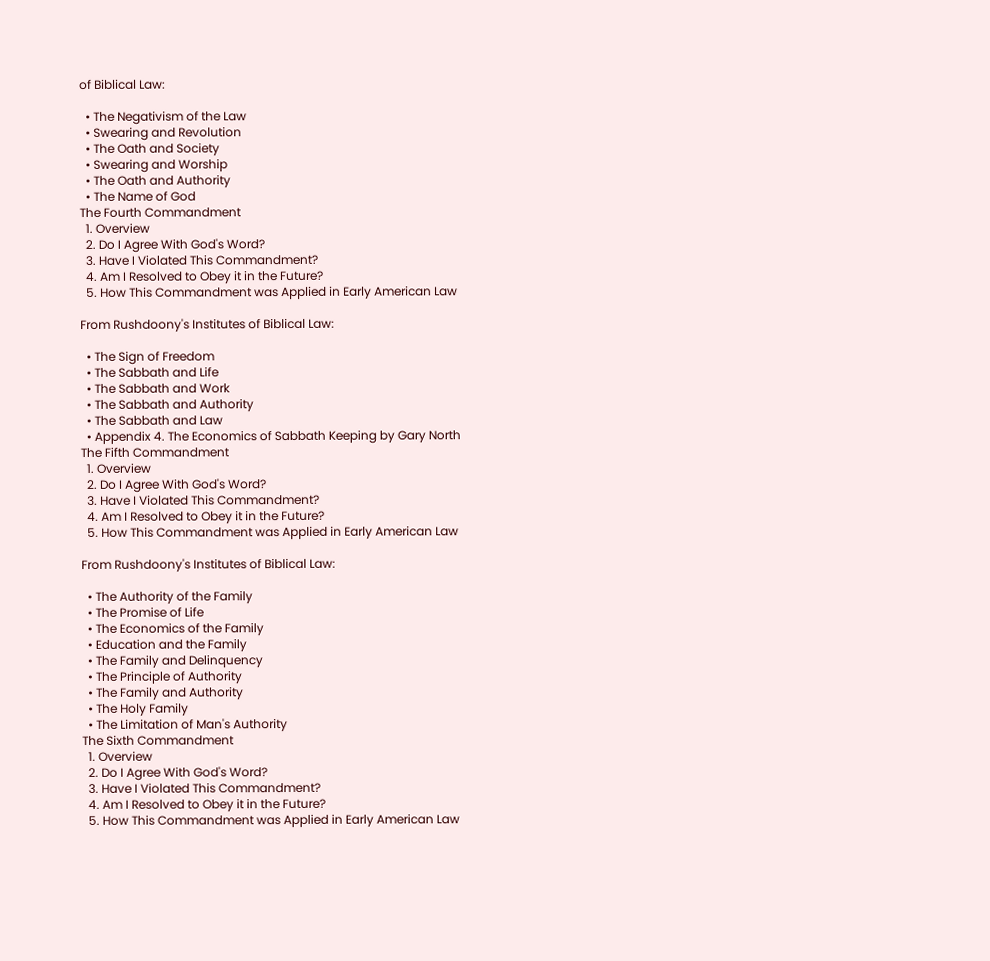of Biblical Law:

  • The Negativism of the Law
  • Swearing and Revolution
  • The Oath and Society
  • Swearing and Worship
  • The Oath and Authority
  • The Name of God
The Fourth Commandment
  1. Overview
  2. Do I Agree With God's Word?
  3. Have I Violated This Commandment?
  4. Am I Resolved to Obey it in the Future?
  5. How This Commandment was Applied in Early American Law

From Rushdoony's Institutes of Biblical Law:

  • The Sign of Freedom
  • The Sabbath and Life
  • The Sabbath and Work
  • The Sabbath and Authority
  • The Sabbath and Law
  • Appendix 4. The Economics of Sabbath Keeping by Gary North
The Fifth Commandment
  1. Overview
  2. Do I Agree With God's Word?
  3. Have I Violated This Commandment?
  4. Am I Resolved to Obey it in the Future?
  5. How This Commandment was Applied in Early American Law

From Rushdoony's Institutes of Biblical Law:

  • The Authority of the Family
  • The Promise of Life
  • The Economics of the Family
  • Education and the Family
  • The Family and Delinquency
  • The Principle of Authority
  • The Family and Authority
  • The Holy Family
  • The Limitation of Man's Authority
The Sixth Commandment
  1. Overview
  2. Do I Agree With God's Word?
  3. Have I Violated This Commandment?
  4. Am I Resolved to Obey it in the Future?
  5. How This Commandment was Applied in Early American Law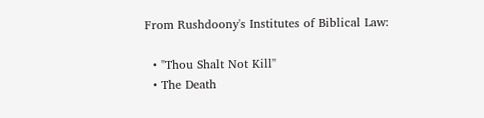From Rushdoony's Institutes of Biblical Law:

  • "Thou Shalt Not Kill''
  • The Death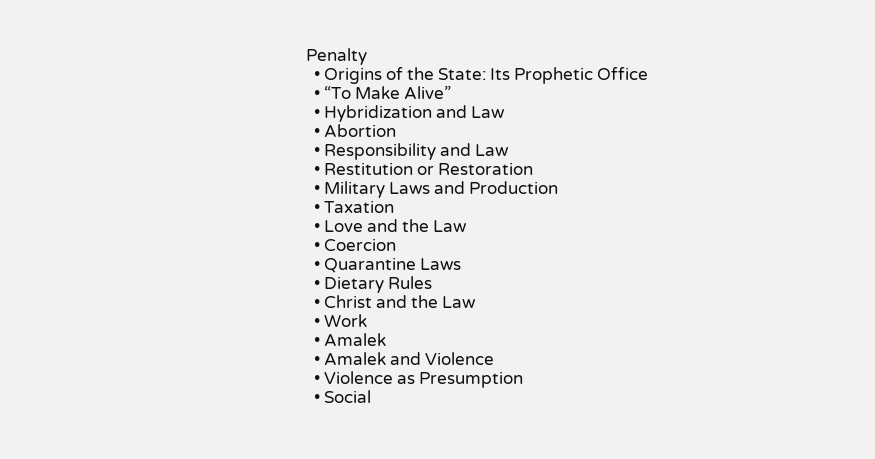Penalty
  • Origins of the State: Its Prophetic Office
  • “To Make Alive”
  • Hybridization and Law
  • Abortion
  • Responsibility and Law
  • Restitution or Restoration
  • Military Laws and Production
  • Taxation
  • Love and the Law
  • Coercion
  • Quarantine Laws
  • Dietary Rules
  • Christ and the Law
  • Work
  • Amalek
  • Amalek and Violence
  • Violence as Presumption
  • Social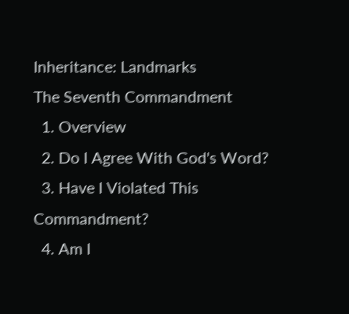Inheritance: Landmarks
The Seventh Commandment
  1. Overview
  2. Do I Agree With God's Word?
  3. Have I Violated This Commandment?
  4. Am I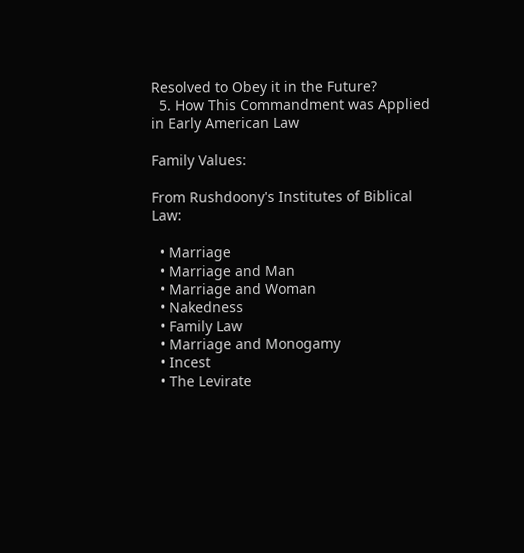Resolved to Obey it in the Future?
  5. How This Commandment was Applied in Early American Law

Family Values:

From Rushdoony's Institutes of Biblical Law:

  • Marriage
  • Marriage and Man
  • Marriage and Woman
  • Nakedness
  • Family Law
  • Marriage and Monogamy
  • Incest
  • The Levirate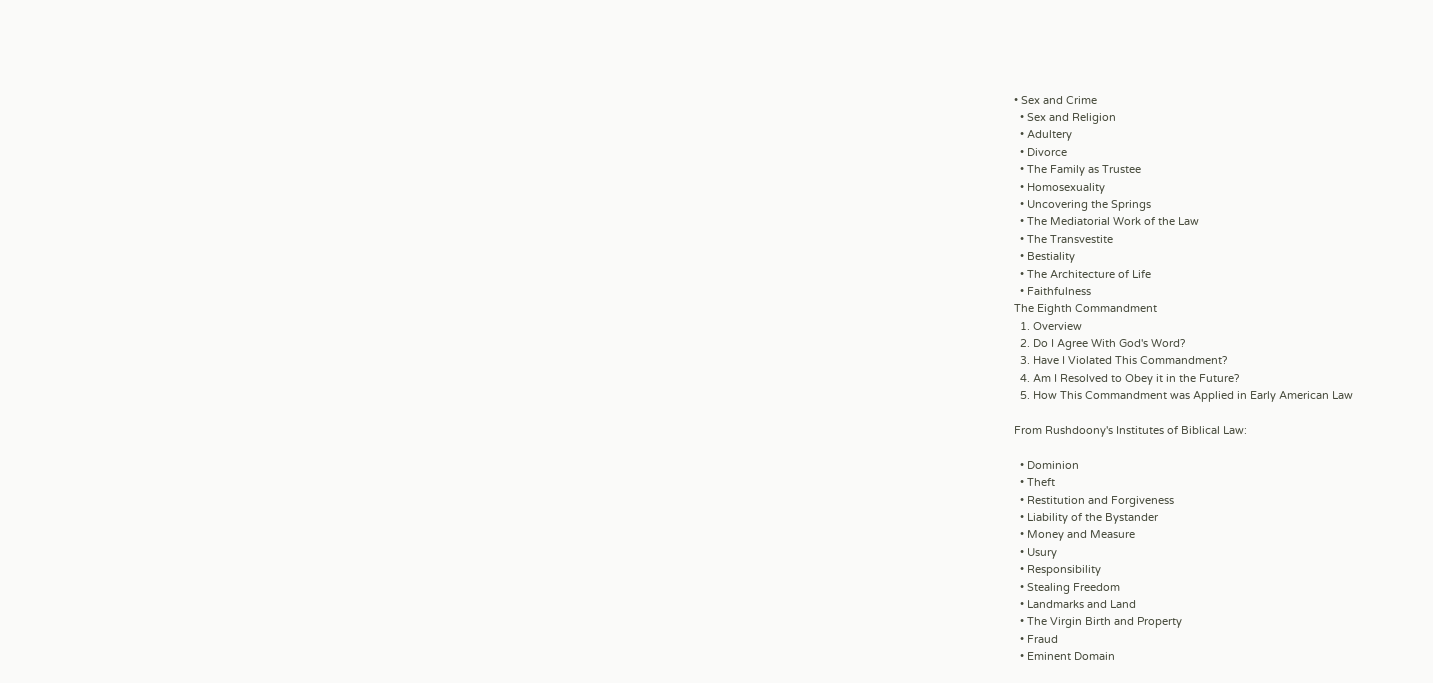• Sex and Crime
  • Sex and Religion
  • Adultery
  • Divorce
  • The Family as Trustee
  • Homosexuality
  • Uncovering the Springs
  • The Mediatorial Work of the Law
  • The Transvestite
  • Bestiality
  • The Architecture of Life
  • Faithfulness
The Eighth Commandment
  1. Overview
  2. Do I Agree With God's Word?
  3. Have I Violated This Commandment?
  4. Am I Resolved to Obey it in the Future?
  5. How This Commandment was Applied in Early American Law

From Rushdoony's Institutes of Biblical Law:

  • Dominion
  • Theft
  • Restitution and Forgiveness
  • Liability of the Bystander
  • Money and Measure
  • Usury
  • Responsibility
  • Stealing Freedom
  • Landmarks and Land
  • The Virgin Birth and Property
  • Fraud
  • Eminent Domain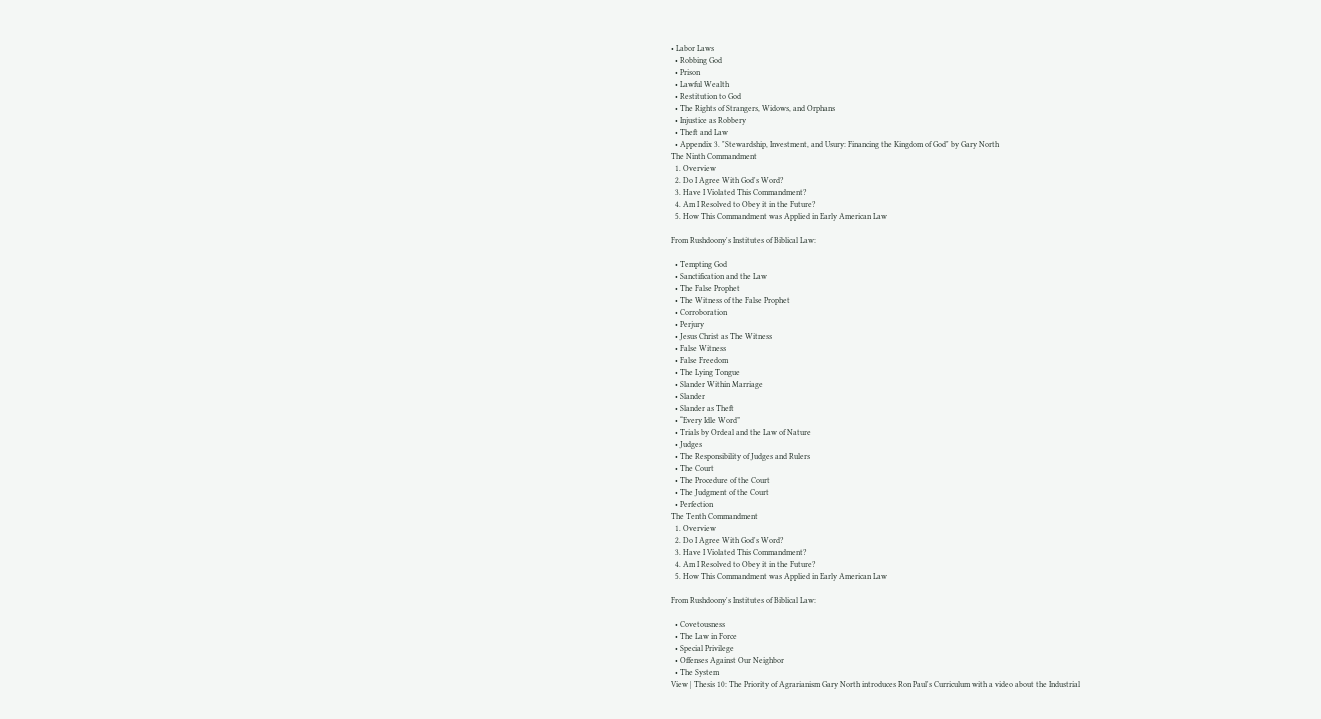• Labor Laws
  • Robbing God
  • Prison
  • Lawful Wealth
  • Restitution to God
  • The Rights of Strangers, Widows, and Orphans
  • Injustice as Robbery
  • Theft and Law
  • Appendix 3. "Stewardship, Investment, and Usury: Financing the Kingdom of God" by Gary North
The Ninth Commandment
  1. Overview
  2. Do I Agree With God's Word?
  3. Have I Violated This Commandment?
  4. Am I Resolved to Obey it in the Future?
  5. How This Commandment was Applied in Early American Law

From Rushdoony's Institutes of Biblical Law:

  • Tempting God
  • Sanctification and the Law
  • The False Prophet
  • The Witness of the False Prophet
  • Corroboration
  • Perjury
  • Jesus Christ as The Witness
  • False Witness
  • False Freedom
  • The Lying Tongue
  • Slander Within Marriage
  • Slander
  • Slander as Theft
  • “Every Idle Word”
  • Trials by Ordeal and the Law of Nature
  • Judges
  • The Responsibility of Judges and Rulers
  • The Court
  • The Procedure of the Court
  • The Judgment of the Court
  • Perfection
The Tenth Commandment
  1. Overview
  2. Do I Agree With God's Word?
  3. Have I Violated This Commandment?
  4. Am I Resolved to Obey it in the Future?
  5. How This Commandment was Applied in Early American Law

From Rushdoony's Institutes of Biblical Law:

  • Covetousness
  • The Law in Force
  • Special Privilege
  • Offenses Against Our Neighbor
  • The System
View | Thesis 10: The Priority of Agrarianism Gary North introduces Ron Paul's Curriculum with a video about the Industrial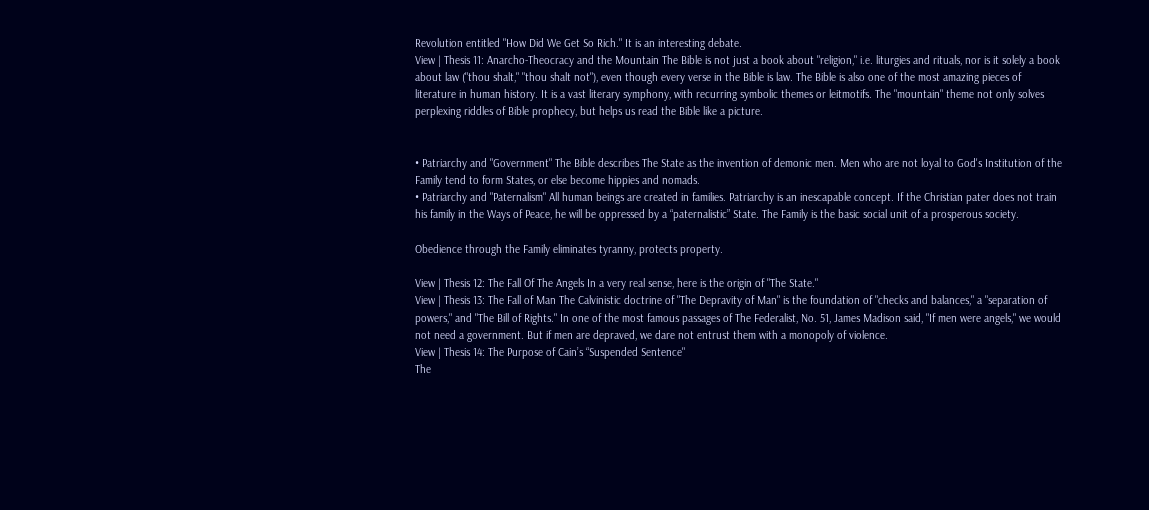Revolution entitled "How Did We Get So Rich." It is an interesting debate.
View | Thesis 11: Anarcho-Theocracy and the Mountain The Bible is not just a book about "religion," i.e. liturgies and rituals, nor is it solely a book about law ("thou shalt," "thou shalt not"), even though every verse in the Bible is law. The Bible is also one of the most amazing pieces of literature in human history. It is a vast literary symphony, with recurring symbolic themes or leitmotifs. The "mountain" theme not only solves perplexing riddles of Bible prophecy, but helps us read the Bible like a picture.


• Patriarchy and "Government" The Bible describes The State as the invention of demonic men. Men who are not loyal to God's Institution of the Family tend to form States, or else become hippies and nomads.
• Patriarchy and "Paternalism" All human beings are created in families. Patriarchy is an inescapable concept. If the Christian pater does not train his family in the Ways of Peace, he will be oppressed by a “paternalistic” State. The Family is the basic social unit of a prosperous society.

Obedience through the Family eliminates tyranny, protects property.

View | Thesis 12: The Fall Of The Angels In a very real sense, here is the origin of "The State."
View | Thesis 13: The Fall of Man The Calvinistic doctrine of "The Depravity of Man" is the foundation of "checks and balances," a "separation of powers," and "The Bill of Rights." In one of the most famous passages of The Federalist, No. 51, James Madison said, "If men were angels," we would not need a government. But if men are depraved, we dare not entrust them with a monopoly of violence.
View | Thesis 14: The Purpose of Cain’s “Suspended Sentence"
The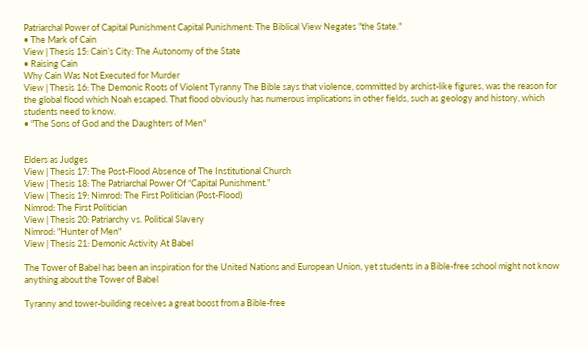Patriarchal Power of Capital Punishment Capital Punishment: The Biblical View Negates "the State."
• The Mark of Cain
View | Thesis 15: Cain’s City: The Autonomy of the State
• Raising Cain
Why Cain Was Not Executed for Murder
View | Thesis 16: The Demonic Roots of Violent Tyranny The Bible says that violence, committed by archist-like figures, was the reason for the global flood which Noah escaped. That flood obviously has numerous implications in other fields, such as geology and history, which students need to know.
• "The Sons of God and the Daughters of Men"


Elders as Judges
View | Thesis 17: The Post-Flood Absence of The Institutional Church
View | Thesis 18: The Patriarchal Power Of “Capital Punishment.”
View | Thesis 19: Nimrod: The First Politician (Post-Flood)
Nimrod: The First Politician
View | Thesis 20: Patriarchy vs. Political Slavery
Nimrod: "Hunter of Men"
View | Thesis 21: Demonic Activity At Babel

The Tower of Babel has been an inspiration for the United Nations and European Union, yet students in a Bible-free school might not know anything about the Tower of Babel

Tyranny and tower-building receives a great boost from a Bible-free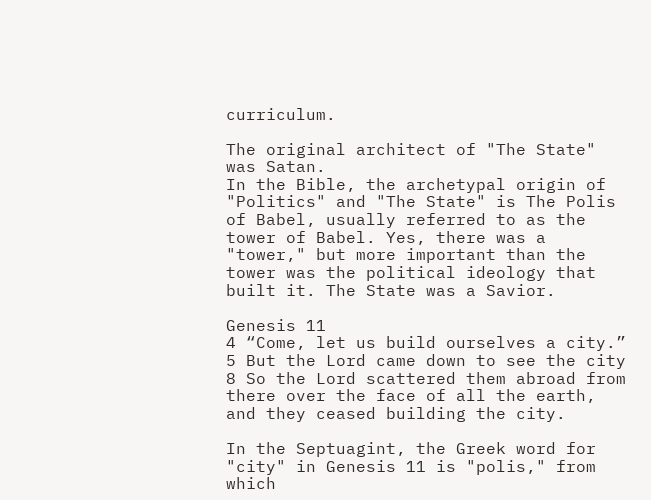curriculum.

The original architect of "The State" was Satan.
In the Bible, the archetypal origin of "Politics" and "The State" is The Polis of Babel, usually referred to as the tower of Babel. Yes, there was a "tower," but more important than the tower was the political ideology that built it. The State was a Savior.

Genesis 11
4 “Come, let us build ourselves a city.”
5 But the Lord came down to see the city
8 So the Lord scattered them abroad from there over the face of all the earth, and they ceased building the city.

In the Septuagint, the Greek word for "city" in Genesis 11 is "polis," from which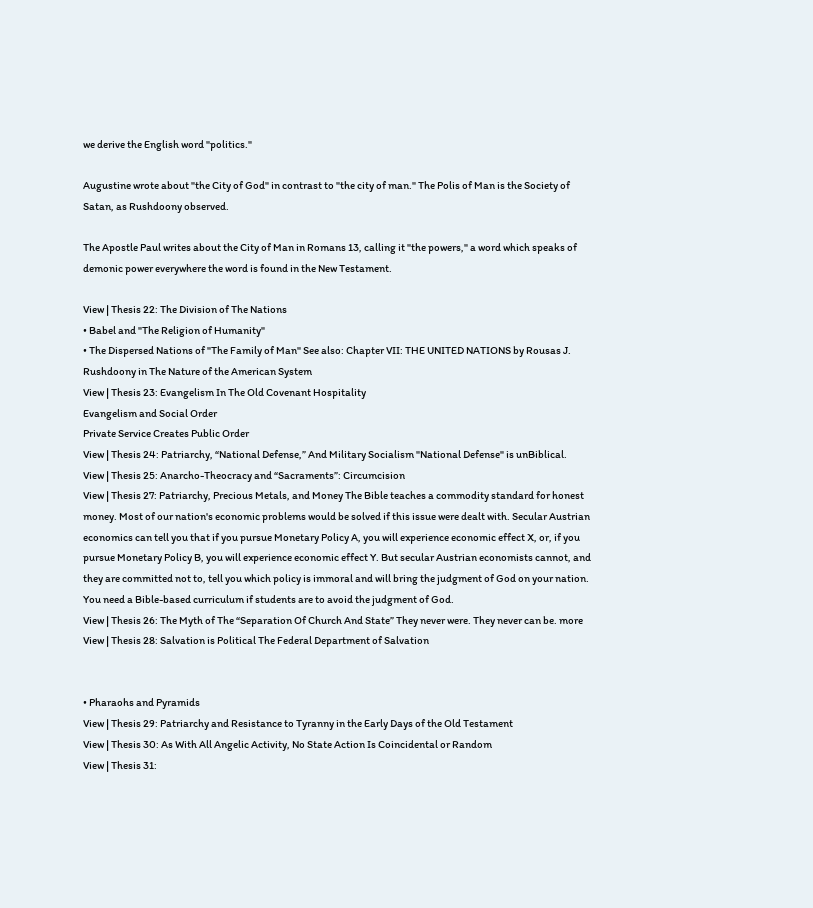we derive the English word "politics."

Augustine wrote about "the City of God" in contrast to "the city of man." The Polis of Man is the Society of Satan, as Rushdoony observed.

The Apostle Paul writes about the City of Man in Romans 13, calling it "the powers," a word which speaks of demonic power everywhere the word is found in the New Testament.

View | Thesis 22: The Division of The Nations
• Babel and "The Religion of Humanity"
• The Dispersed Nations of "The Family of Man" See also: Chapter VII: THE UNITED NATIONS by Rousas J. Rushdoony in The Nature of the American System
View | Thesis 23: Evangelism In The Old Covenant Hospitality
Evangelism and Social Order
Private Service Creates Public Order
View | Thesis 24: Patriarchy, “National Defense,” And Military Socialism "National Defense" is unBiblical.
View | Thesis 25: Anarcho-Theocracy and “Sacraments”: Circumcision
View | Thesis 27: Patriarchy, Precious Metals, and Money The Bible teaches a commodity standard for honest money. Most of our nation's economic problems would be solved if this issue were dealt with. Secular Austrian economics can tell you that if you pursue Monetary Policy A, you will experience economic effect X, or, if you pursue Monetary Policy B, you will experience economic effect Y. But secular Austrian economists cannot, and they are committed not to, tell you which policy is immoral and will bring the judgment of God on your nation. You need a Bible-based curriculum if students are to avoid the judgment of God.
View | Thesis 26: The Myth of The “Separation Of Church And State” They never were. They never can be. more
View | Thesis 28: Salvation is Political The Federal Department of Salvation


• Pharaohs and Pyramids
View | Thesis 29: Patriarchy and Resistance to Tyranny in the Early Days of the Old Testament
View | Thesis 30: As With All Angelic Activity, No State Action Is Coincidental or Random
View | Thesis 31: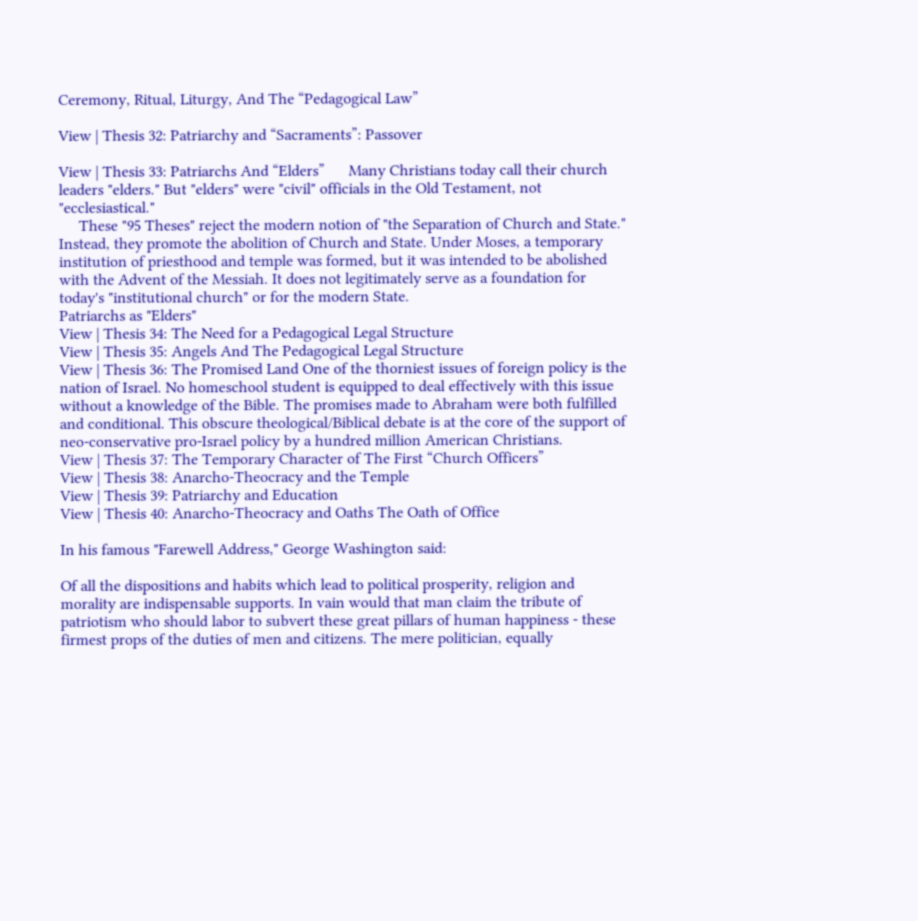Ceremony, Ritual, Liturgy, And The “Pedagogical Law”

View | Thesis 32: Patriarchy and “Sacraments”: Passover

View | Thesis 33: Patriarchs And “Elders”      Many Christians today call their church leaders "elders." But "elders" were "civil" officials in the Old Testament, not "ecclesiastical."
     These "95 Theses" reject the modern notion of "the Separation of Church and State." Instead, they promote the abolition of Church and State. Under Moses, a temporary institution of priesthood and temple was formed, but it was intended to be abolished with the Advent of the Messiah. It does not legitimately serve as a foundation for today's "institutional church" or for the modern State.
Patriarchs as "Elders"
View | Thesis 34: The Need for a Pedagogical Legal Structure
View | Thesis 35: Angels And The Pedagogical Legal Structure
View | Thesis 36: The Promised Land One of the thorniest issues of foreign policy is the nation of Israel. No homeschool student is equipped to deal effectively with this issue without a knowledge of the Bible. The promises made to Abraham were both fulfilled and conditional. This obscure theological/Biblical debate is at the core of the support of neo-conservative pro-Israel policy by a hundred million American Christians.
View | Thesis 37: The Temporary Character of The First “Church Officers”
View | Thesis 38: Anarcho-Theocracy and the Temple
View | Thesis 39: Patriarchy and Education
View | Thesis 40: Anarcho-Theocracy and Oaths The Oath of Office

In his famous "Farewell Address," George Washington said:

Of all the dispositions and habits which lead to political prosperity, religion and morality are indispensable supports. In vain would that man claim the tribute of patriotism who should labor to subvert these great pillars of human happiness - these firmest props of the duties of men and citizens. The mere politician, equally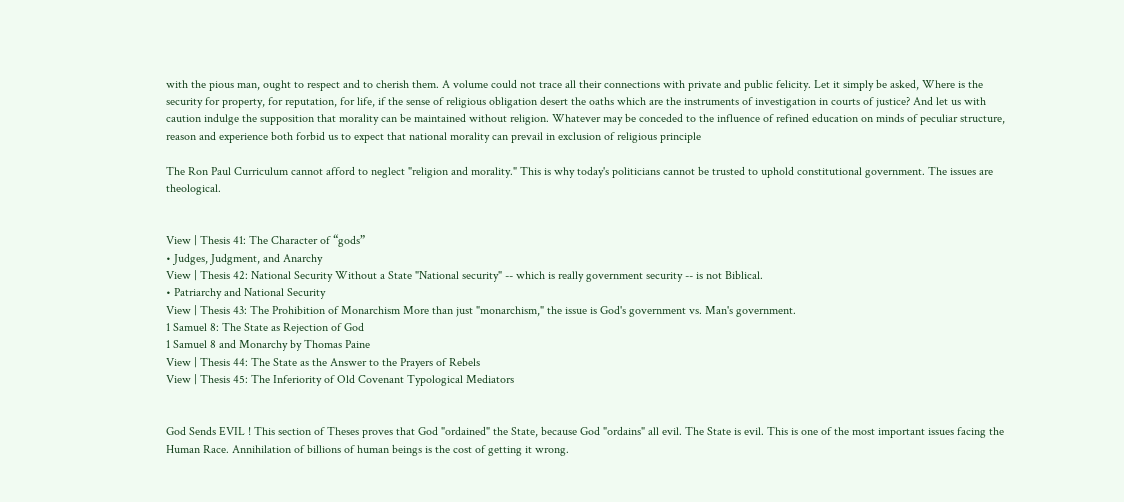with the pious man, ought to respect and to cherish them. A volume could not trace all their connections with private and public felicity. Let it simply be asked, Where is the security for property, for reputation, for life, if the sense of religious obligation desert the oaths which are the instruments of investigation in courts of justice? And let us with caution indulge the supposition that morality can be maintained without religion. Whatever may be conceded to the influence of refined education on minds of peculiar structure, reason and experience both forbid us to expect that national morality can prevail in exclusion of religious principle

The Ron Paul Curriculum cannot afford to neglect "religion and morality." This is why today's politicians cannot be trusted to uphold constitutional government. The issues are theological.


View | Thesis 41: The Character of “gods”
• Judges, Judgment, and Anarchy
View | Thesis 42: National Security Without a State "National security" -- which is really government security -- is not Biblical.
• Patriarchy and National Security
View | Thesis 43: The Prohibition of Monarchism More than just "monarchism," the issue is God's government vs. Man's government.
1 Samuel 8: The State as Rejection of God
1 Samuel 8 and Monarchy by Thomas Paine
View | Thesis 44: The State as the Answer to the Prayers of Rebels
View | Thesis 45: The Inferiority of Old Covenant Typological Mediators


God Sends EVIL ! This section of Theses proves that God "ordained" the State, because God "ordains" all evil. The State is evil. This is one of the most important issues facing the Human Race. Annihilation of billions of human beings is the cost of getting it wrong.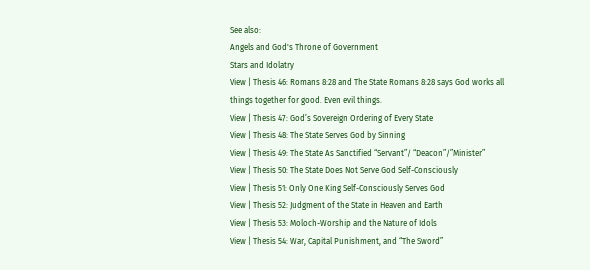See also:
Angels and God's Throne of Government
Stars and Idolatry
View | Thesis 46: Romans 8:28 and The State Romans 8:28 says God works all things together for good. Even evil things.
View | Thesis 47: God’s Sovereign Ordering of Every State
View | Thesis 48: The State Serves God by Sinning
View | Thesis 49: The State As Sanctified “Servant”/ “Deacon”/”Minister”
View | Thesis 50: The State Does Not Serve God Self-Consciously
View | Thesis 51: Only One King Self-Consciously Serves God
View | Thesis 52: Judgment of the State in Heaven and Earth
View | Thesis 53: Moloch-Worship and the Nature of Idols
View | Thesis 54: War, Capital Punishment, and “The Sword”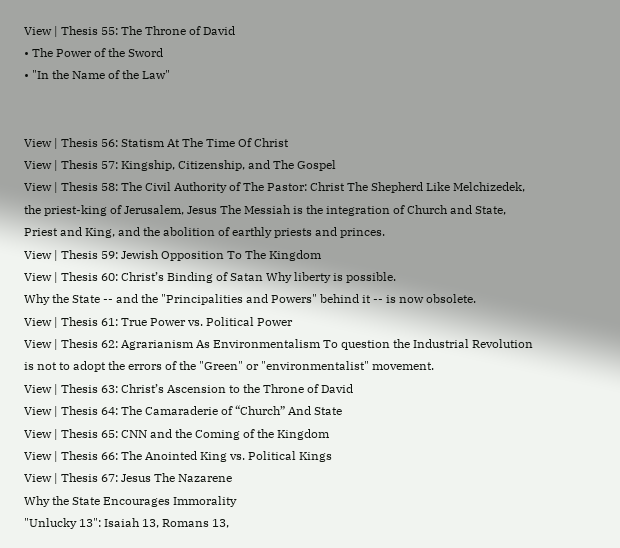View | Thesis 55: The Throne of David
• The Power of the Sword
• "In the Name of the Law"


View | Thesis 56: Statism At The Time Of Christ
View | Thesis 57: Kingship, Citizenship, and The Gospel
View | Thesis 58: The Civil Authority of The Pastor: Christ The Shepherd Like Melchizedek, the priest-king of Jerusalem, Jesus The Messiah is the integration of Church and State, Priest and King, and the abolition of earthly priests and princes.
View | Thesis 59: Jewish Opposition To The Kingdom
View | Thesis 60: Christ’s Binding of Satan Why liberty is possible.
Why the State -- and the "Principalities and Powers" behind it -- is now obsolete.
View | Thesis 61: True Power vs. Political Power
View | Thesis 62: Agrarianism As Environmentalism To question the Industrial Revolution is not to adopt the errors of the "Green" or "environmentalist" movement.
View | Thesis 63: Christ’s Ascension to the Throne of David
View | Thesis 64: The Camaraderie of “Church” And State
View | Thesis 65: CNN and the Coming of the Kingdom
View | Thesis 66: The Anointed King vs. Political Kings
View | Thesis 67: Jesus The Nazarene
Why the State Encourages Immorality
"Unlucky 13": Isaiah 13, Romans 13,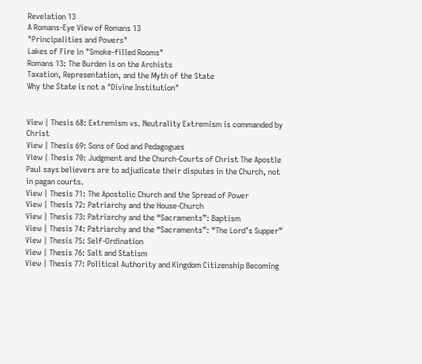Revelation 13
A Romans-Eye View of Romans 13
"Principalities and Powers"
Lakes of Fire in "Smoke-filled Rooms"
Romans 13: The Burden is on the Archists
Taxation, Representation, and the Myth of the State
Why the State is not a "Divine Institution"


View | Thesis 68: Extremism vs. Neutrality Extremism is commanded by Christ
View | Thesis 69: Sons of God and Pedagogues
View | Thesis 70: Judgment and the Church-Courts of Christ The Apostle Paul says believers are to adjudicate their disputes in the Church, not in pagan courts.
View | Thesis 71: The Apostolic Church and the Spread of Power
View | Thesis 72: Patriarchy and the House-Church
View | Thesis 73: Patriarchy and the “Sacraments”: Baptism
View | Thesis 74: Patriarchy and the “Sacraments”: “The Lord’s Supper”
View | Thesis 75: Self-Ordination
View | Thesis 76: Salt and Statism
View | Thesis 77: Political Authority and Kingdom Citizenship Becoming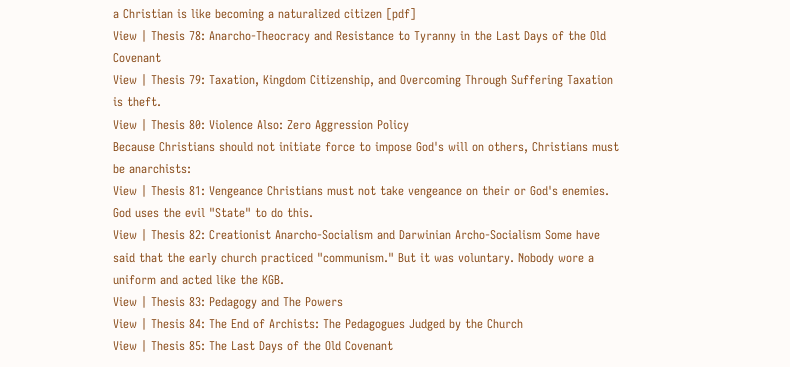a Christian is like becoming a naturalized citizen [pdf]
View | Thesis 78: Anarcho-Theocracy and Resistance to Tyranny in the Last Days of the Old Covenant
View | Thesis 79: Taxation, Kingdom Citizenship, and Overcoming Through Suffering Taxation is theft.
View | Thesis 80: Violence Also: Zero Aggression Policy
Because Christians should not initiate force to impose God's will on others, Christians must be anarchists:
View | Thesis 81: Vengeance Christians must not take vengeance on their or God's enemies.
God uses the evil "State" to do this.
View | Thesis 82: Creationist Anarcho-Socialism and Darwinian Archo-Socialism Some have said that the early church practiced "communism." But it was voluntary. Nobody wore a uniform and acted like the KGB.
View | Thesis 83: Pedagogy and The Powers
View | Thesis 84: The End of Archists: The Pedagogues Judged by the Church
View | Thesis 85: The Last Days of the Old Covenant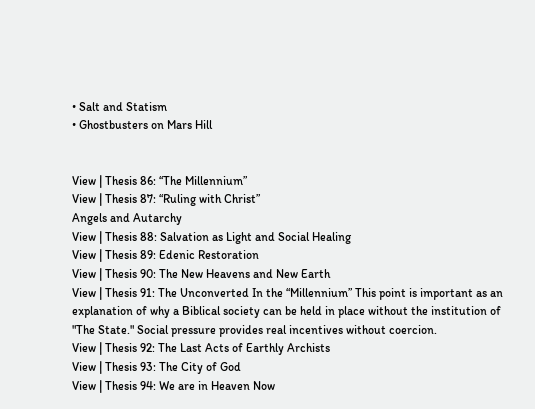• Salt and Statism
• Ghostbusters on Mars Hill


View | Thesis 86: “The Millennium”
View | Thesis 87: “Ruling with Christ”
Angels and Autarchy
View | Thesis 88: Salvation as Light and Social Healing
View | Thesis 89: Edenic Restoration
View | Thesis 90: The New Heavens and New Earth
View | Thesis 91: The Unconverted In the “Millennium” This point is important as an explanation of why a Biblical society can be held in place without the institution of "The State." Social pressure provides real incentives without coercion.
View | Thesis 92: The Last Acts of Earthly Archists
View | Thesis 93: The City of God
View | Thesis 94: We are in Heaven Now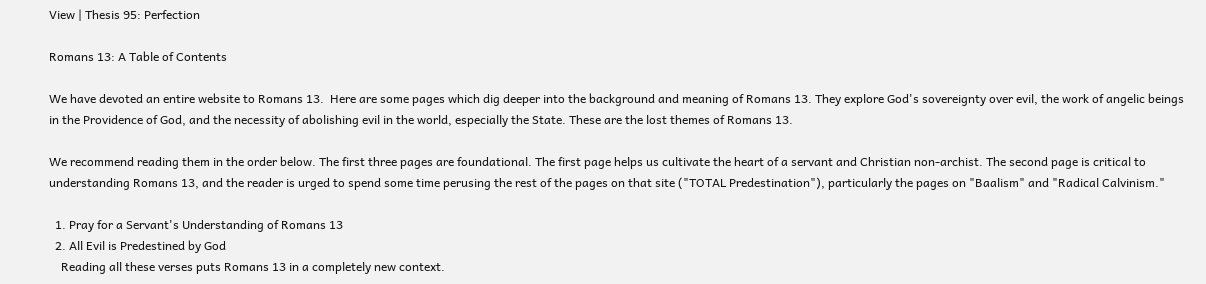View | Thesis 95: Perfection

Romans 13: A Table of Contents

We have devoted an entire website to Romans 13.  Here are some pages which dig deeper into the background and meaning of Romans 13. They explore God's sovereignty over evil, the work of angelic beings in the Providence of God, and the necessity of abolishing evil in the world, especially the State. These are the lost themes of Romans 13.

We recommend reading them in the order below. The first three pages are foundational. The first page helps us cultivate the heart of a servant and Christian non-archist. The second page is critical to understanding Romans 13, and the reader is urged to spend some time perusing the rest of the pages on that site ("TOTAL Predestination"), particularly the pages on "Baalism" and "Radical Calvinism."

  1. Pray for a Servant's Understanding of Romans 13
  2. All Evil is Predestined by God
    Reading all these verses puts Romans 13 in a completely new context.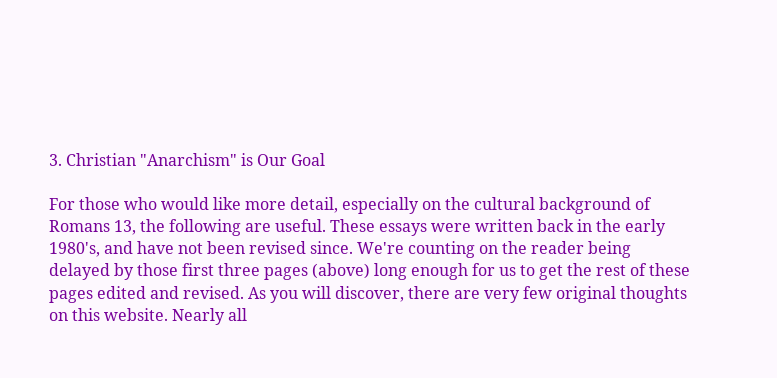3. Christian "Anarchism" is Our Goal

For those who would like more detail, especially on the cultural background of Romans 13, the following are useful. These essays were written back in the early 1980's, and have not been revised since. We're counting on the reader being delayed by those first three pages (above) long enough for us to get the rest of these pages edited and revised. As you will discover, there are very few original thoughts on this website. Nearly all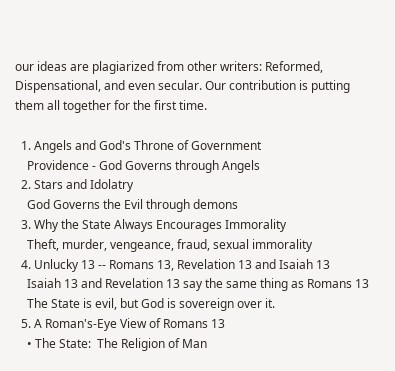our ideas are plagiarized from other writers: Reformed, Dispensational, and even secular. Our contribution is putting them all together for the first time.

  1. Angels and God's Throne of Government
    Providence - God Governs through Angels
  2. Stars and Idolatry
    God Governs the Evil through demons
  3. Why the State Always Encourages Immorality
    Theft, murder, vengeance, fraud, sexual immorality
  4. Unlucky 13 -- Romans 13, Revelation 13 and Isaiah 13
    Isaiah 13 and Revelation 13 say the same thing as Romans 13
    The State is evil, but God is sovereign over it.
  5. A Roman's-Eye View of Romans 13
    • The State:  The Religion of Man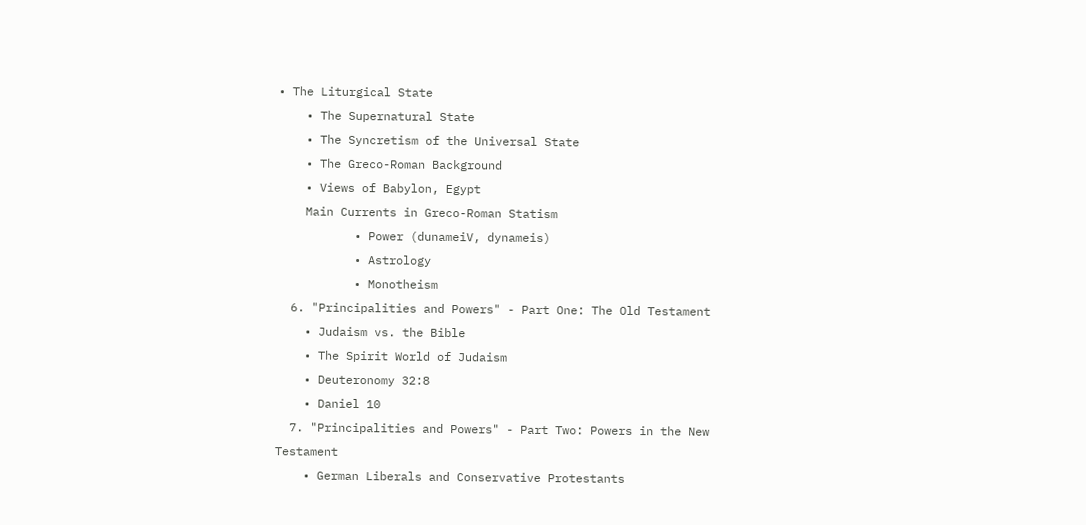• The Liturgical State
    • The Supernatural State
    • The Syncretism of the Universal State
    • The Greco-Roman Background
    • Views of Babylon, Egypt
    Main Currents in Greco-Roman Statism
           • Power (dunameiV, dynameis)
           • Astrology
           • Monotheism
  6. "Principalities and Powers" - Part One: The Old Testament
    • Judaism vs. the Bible
    • The Spirit World of Judaism
    • Deuteronomy 32:8
    • Daniel 10
  7. "Principalities and Powers" - Part Two: Powers in the New Testament
    • German Liberals and Conservative Protestants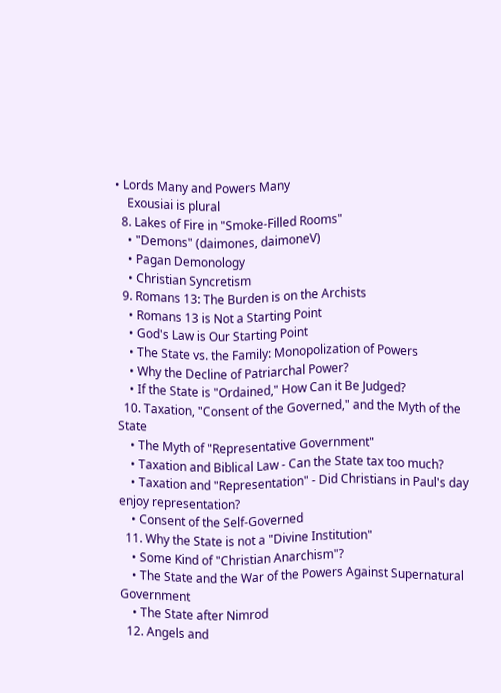• Lords Many and Powers Many
    Exousiai is plural
  8. Lakes of Fire in "Smoke-Filled Rooms"
    • "Demons" (daimones, daimoneV)
    • Pagan Demonology
    • Christian Syncretism
  9. Romans 13: The Burden is on the Archists
    • Romans 13 is Not a Starting Point
    • God's Law is Our Starting Point
    • The State vs. the Family: Monopolization of Powers
    • Why the Decline of Patriarchal Power?
    • If the State is "Ordained," How Can it Be Judged?
  10. Taxation, "Consent of the Governed," and the Myth of the State
    • The Myth of "Representative Government"
    • Taxation and Biblical Law - Can the State tax too much?
    • Taxation and "Representation" - Did Christians in Paul's day enjoy representation?
    • Consent of the Self-Governed
  11. Why the State is not a "Divine Institution"
    • Some Kind of "Christian Anarchism"?
    • The State and the War of the Powers Against Supernatural Government
    • The State after Nimrod
  12. Angels and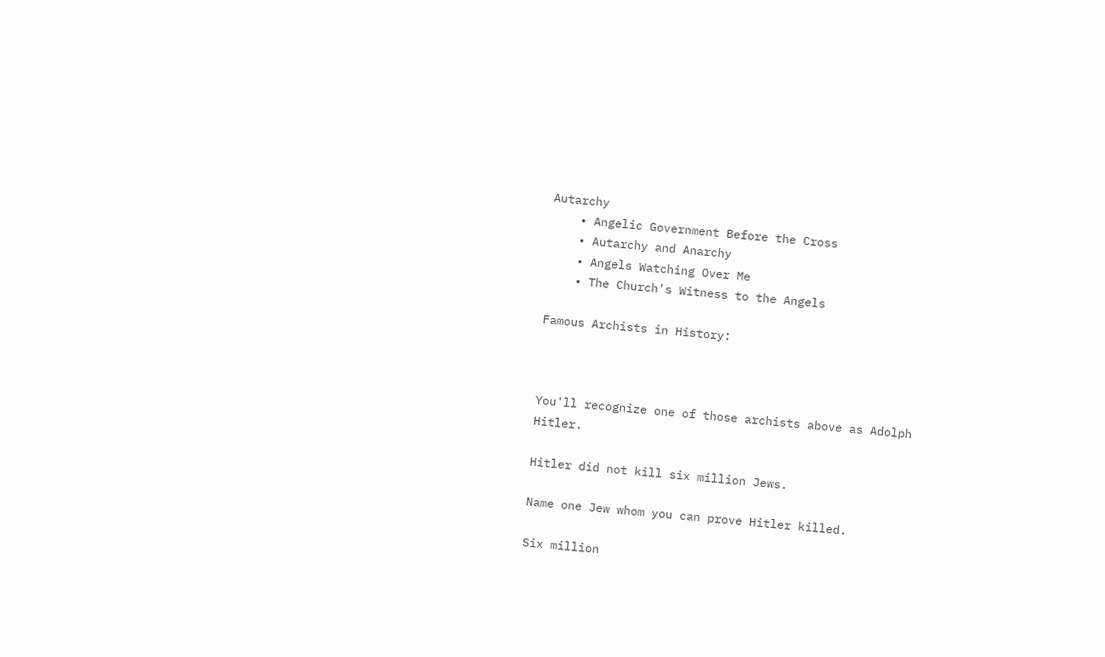Autarchy
    • Angelic Government Before the Cross
    • Autarchy and Anarchy
    • Angels Watching Over Me
    • The Church's Witness to the Angels

Famous Archists in History:



You'll recognize one of those archists above as Adolph Hitler.

Hitler did not kill six million Jews.

Name one Jew whom you can prove Hitler killed.

Six million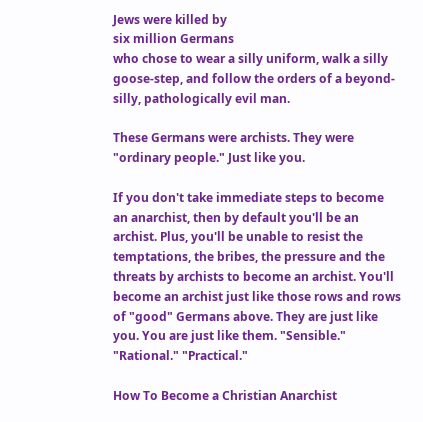Jews were killed by
six million Germans
who chose to wear a silly uniform, walk a silly goose-step, and follow the orders of a beyond-silly, pathologically evil man.

These Germans were archists. They were "ordinary people." Just like you.

If you don't take immediate steps to become an anarchist, then by default you'll be an archist. Plus, you'll be unable to resist the temptations, the bribes, the pressure and the threats by archists to become an archist. You'll become an archist just like those rows and rows of "good" Germans above. They are just like you. You are just like them. "Sensible." "Rational." "Practical."

How To Become a Christian Anarchist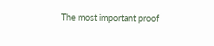The most important proof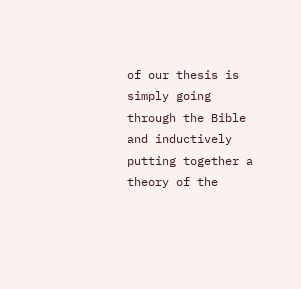of our thesis is simply going through the Bible and inductively putting together a theory of the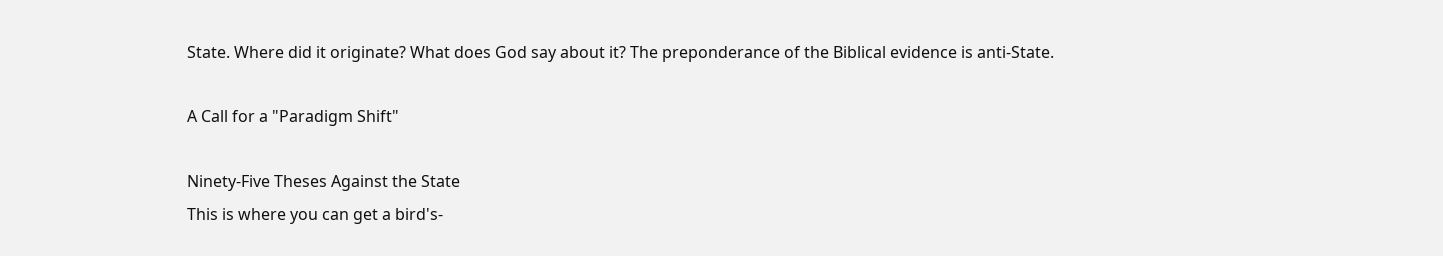State. Where did it originate? What does God say about it? The preponderance of the Biblical evidence is anti-State.

A Call for a "Paradigm Shift"

Ninety-Five Theses Against the State
This is where you can get a bird's-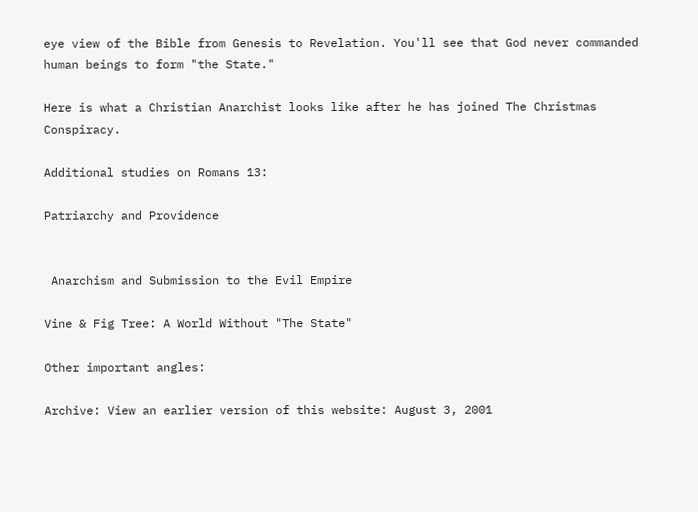eye view of the Bible from Genesis to Revelation. You'll see that God never commanded human beings to form "the State."

Here is what a Christian Anarchist looks like after he has joined The Christmas Conspiracy.

Additional studies on Romans 13:

Patriarchy and Providence


 Anarchism and Submission to the Evil Empire

Vine & Fig Tree: A World Without "The State"

Other important angles:

Archive: View an earlier version of this website: August 3, 2001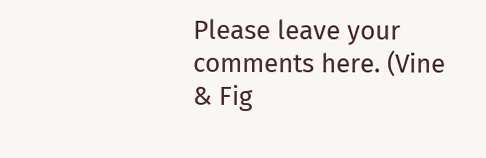Please leave your comments here. (Vine & Fig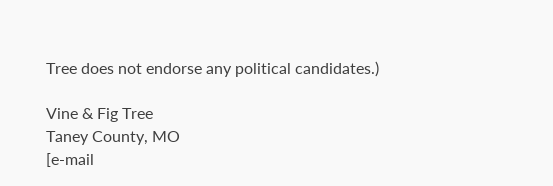Tree does not endorse any political candidates.)

Vine & Fig Tree
Taney County, MO
[e-mail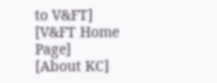to V&FT]
[V&FT Home Page]
[About KC]